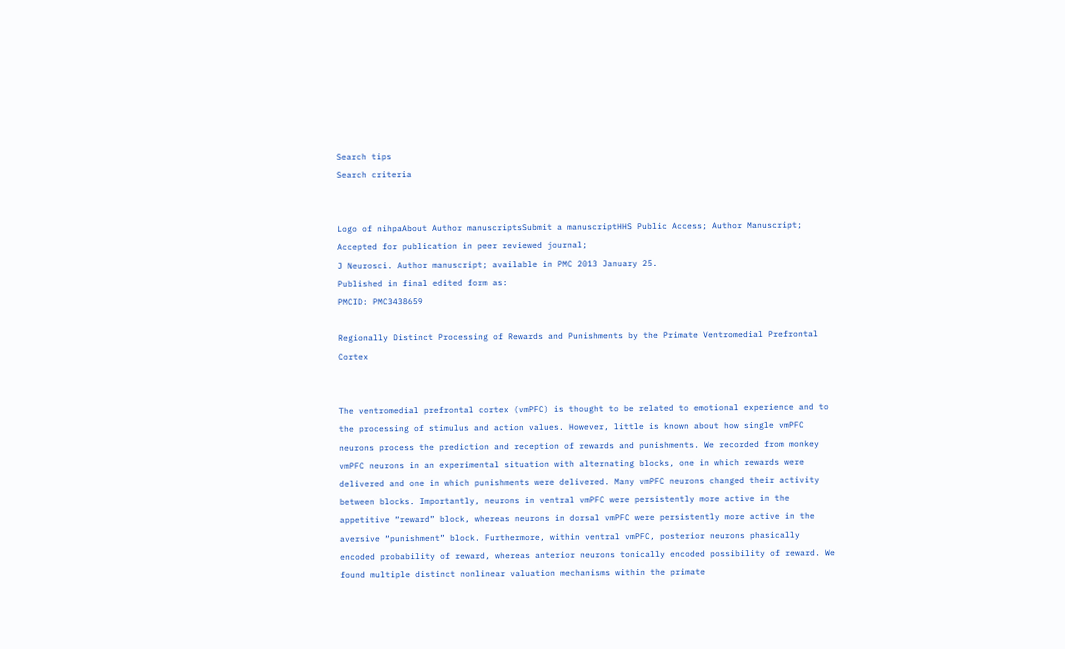Search tips
Search criteria


Logo of nihpaAbout Author manuscriptsSubmit a manuscriptHHS Public Access; Author Manuscript; Accepted for publication in peer reviewed journal;
J Neurosci. Author manuscript; available in PMC 2013 January 25.
Published in final edited form as:
PMCID: PMC3438659

Regionally Distinct Processing of Rewards and Punishments by the Primate Ventromedial Prefrontal Cortex


The ventromedial prefrontal cortex (vmPFC) is thought to be related to emotional experience and to the processing of stimulus and action values. However, little is known about how single vmPFC neurons process the prediction and reception of rewards and punishments. We recorded from monkey vmPFC neurons in an experimental situation with alternating blocks, one in which rewards were delivered and one in which punishments were delivered. Many vmPFC neurons changed their activity between blocks. Importantly, neurons in ventral vmPFC were persistently more active in the appetitive “reward” block, whereas neurons in dorsal vmPFC were persistently more active in the aversive “punishment” block. Furthermore, within ventral vmPFC, posterior neurons phasically encoded probability of reward, whereas anterior neurons tonically encoded possibility of reward. We found multiple distinct nonlinear valuation mechanisms within the primate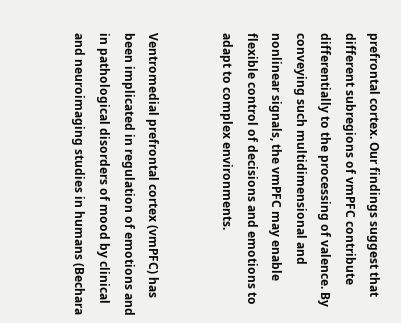prefrontal cortex. Our findings suggest that different subregions of vmPFC contribute differentially to the processing of valence. By conveying such multidimensional and nonlinear signals, the vmPFC may enable flexible control of decisions and emotions to adapt to complex environments.


Ventromedial prefrontal cortex (vmPFC) has been implicated in regulation of emotions and in pathological disorders of mood by clinical and neuroimaging studies in humans (Bechara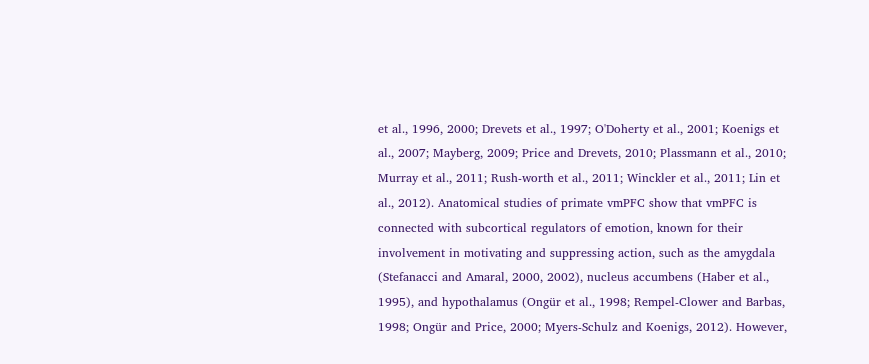et al., 1996, 2000; Drevets et al., 1997; O'Doherty et al., 2001; Koenigs et al., 2007; Mayberg, 2009; Price and Drevets, 2010; Plassmann et al., 2010; Murray et al., 2011; Rush-worth et al., 2011; Winckler et al., 2011; Lin et al., 2012). Anatomical studies of primate vmPFC show that vmPFC is connected with subcortical regulators of emotion, known for their involvement in motivating and suppressing action, such as the amygdala (Stefanacci and Amaral, 2000, 2002), nucleus accumbens (Haber et al., 1995), and hypothalamus (Ongür et al., 1998; Rempel-Clower and Barbas, 1998; Ongür and Price, 2000; Myers-Schulz and Koenigs, 2012). However,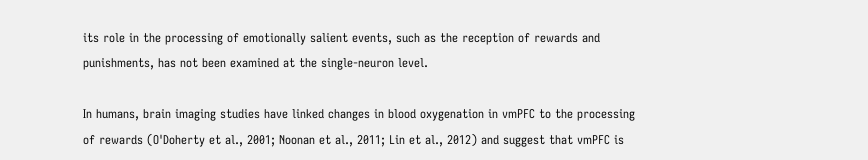its role in the processing of emotionally salient events, such as the reception of rewards and punishments, has not been examined at the single-neuron level.

In humans, brain imaging studies have linked changes in blood oxygenation in vmPFC to the processing of rewards (O'Doherty et al., 2001; Noonan et al., 2011; Lin et al., 2012) and suggest that vmPFC is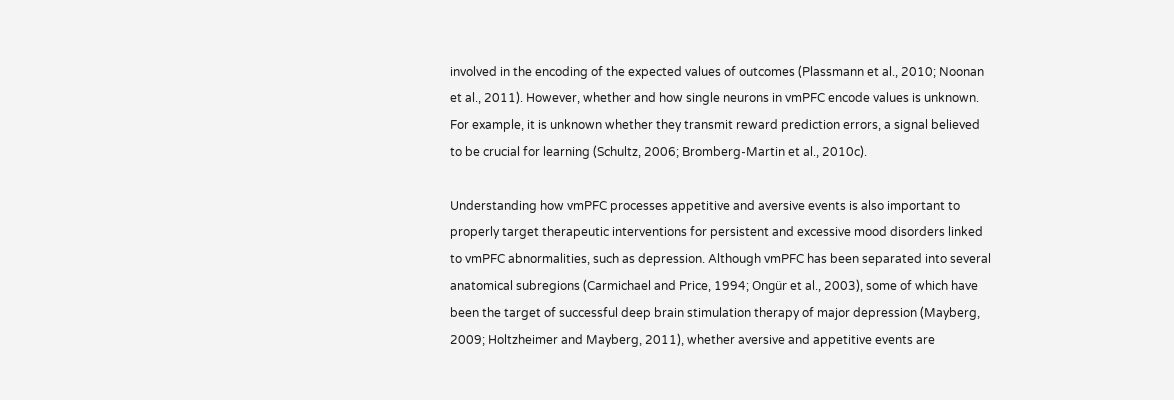involved in the encoding of the expected values of outcomes (Plassmann et al., 2010; Noonan et al., 2011). However, whether and how single neurons in vmPFC encode values is unknown. For example, it is unknown whether they transmit reward prediction errors, a signal believed to be crucial for learning (Schultz, 2006; Bromberg-Martin et al., 2010c).

Understanding how vmPFC processes appetitive and aversive events is also important to properly target therapeutic interventions for persistent and excessive mood disorders linked to vmPFC abnormalities, such as depression. Although vmPFC has been separated into several anatomical subregions (Carmichael and Price, 1994; Ongür et al., 2003), some of which have been the target of successful deep brain stimulation therapy of major depression (Mayberg, 2009; Holtzheimer and Mayberg, 2011), whether aversive and appetitive events are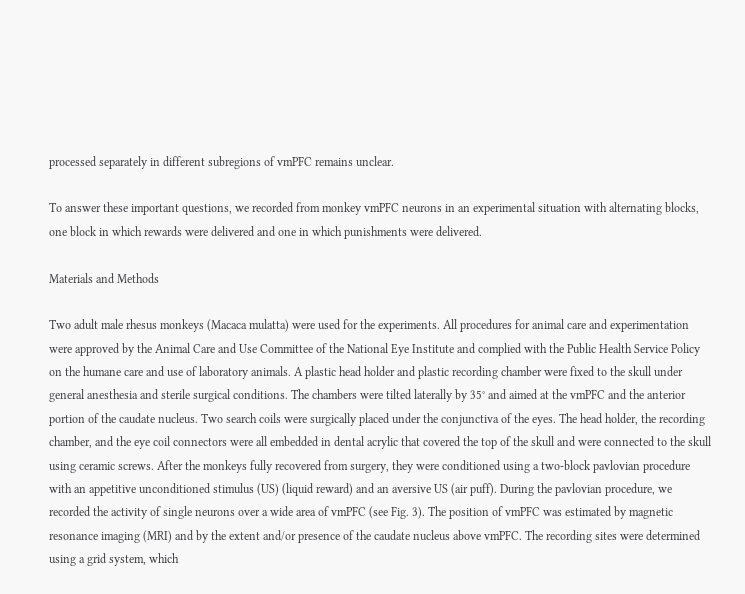processed separately in different subregions of vmPFC remains unclear.

To answer these important questions, we recorded from monkey vmPFC neurons in an experimental situation with alternating blocks, one block in which rewards were delivered and one in which punishments were delivered.

Materials and Methods

Two adult male rhesus monkeys (Macaca mulatta) were used for the experiments. All procedures for animal care and experimentation were approved by the Animal Care and Use Committee of the National Eye Institute and complied with the Public Health Service Policy on the humane care and use of laboratory animals. A plastic head holder and plastic recording chamber were fixed to the skull under general anesthesia and sterile surgical conditions. The chambers were tilted laterally by 35° and aimed at the vmPFC and the anterior portion of the caudate nucleus. Two search coils were surgically placed under the conjunctiva of the eyes. The head holder, the recording chamber, and the eye coil connectors were all embedded in dental acrylic that covered the top of the skull and were connected to the skull using ceramic screws. After the monkeys fully recovered from surgery, they were conditioned using a two-block pavlovian procedure with an appetitive unconditioned stimulus (US) (liquid reward) and an aversive US (air puff). During the pavlovian procedure, we recorded the activity of single neurons over a wide area of vmPFC (see Fig. 3). The position of vmPFC was estimated by magnetic resonance imaging (MRI) and by the extent and/or presence of the caudate nucleus above vmPFC. The recording sites were determined using a grid system, which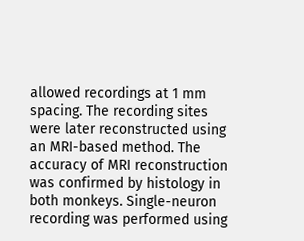allowed recordings at 1 mm spacing. The recording sites were later reconstructed using an MRI-based method. The accuracy of MRI reconstruction was confirmed by histology in both monkeys. Single-neuron recording was performed using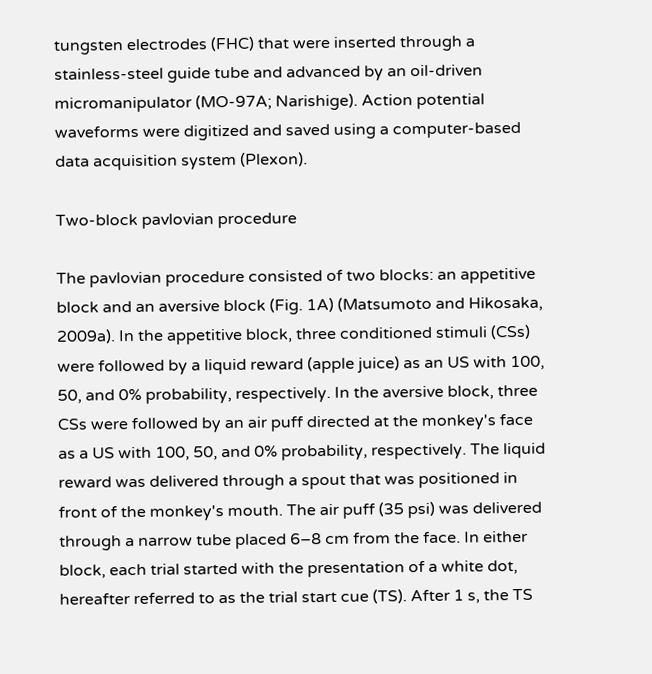tungsten electrodes (FHC) that were inserted through a stainless-steel guide tube and advanced by an oil-driven micromanipulator (MO-97A; Narishige). Action potential waveforms were digitized and saved using a computer-based data acquisition system (Plexon).

Two-block pavlovian procedure

The pavlovian procedure consisted of two blocks: an appetitive block and an aversive block (Fig. 1A) (Matsumoto and Hikosaka, 2009a). In the appetitive block, three conditioned stimuli (CSs) were followed by a liquid reward (apple juice) as an US with 100, 50, and 0% probability, respectively. In the aversive block, three CSs were followed by an air puff directed at the monkey's face as a US with 100, 50, and 0% probability, respectively. The liquid reward was delivered through a spout that was positioned in front of the monkey's mouth. The air puff (35 psi) was delivered through a narrow tube placed 6–8 cm from the face. In either block, each trial started with the presentation of a white dot, hereafter referred to as the trial start cue (TS). After 1 s, the TS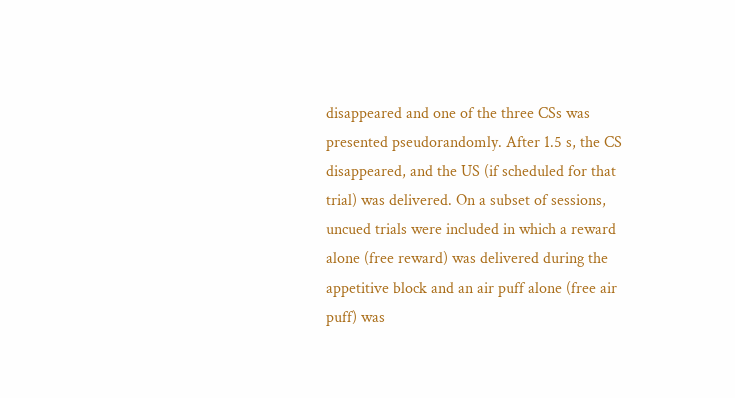disappeared and one of the three CSs was presented pseudorandomly. After 1.5 s, the CS disappeared, and the US (if scheduled for that trial) was delivered. On a subset of sessions, uncued trials were included in which a reward alone (free reward) was delivered during the appetitive block and an air puff alone (free air puff) was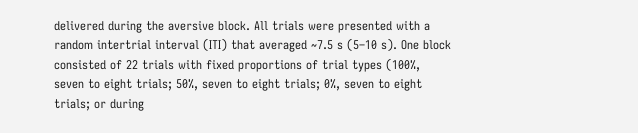delivered during the aversive block. All trials were presented with a random intertrial interval (ITI) that averaged ~7.5 s (5–10 s). One block consisted of 22 trials with fixed proportions of trial types (100%, seven to eight trials; 50%, seven to eight trials; 0%, seven to eight trials; or during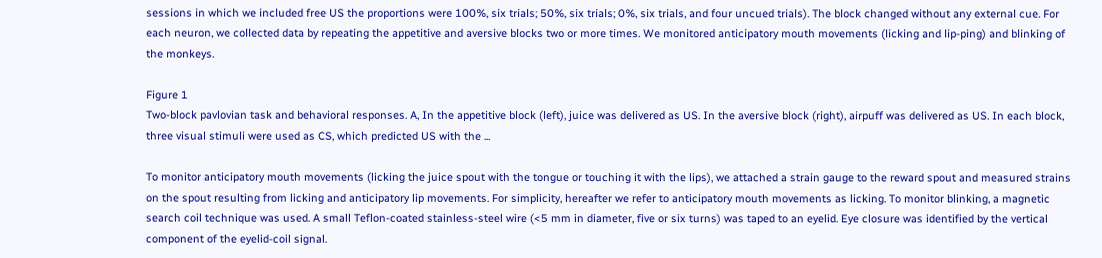sessions in which we included free US the proportions were 100%, six trials; 50%, six trials; 0%, six trials, and four uncued trials). The block changed without any external cue. For each neuron, we collected data by repeating the appetitive and aversive blocks two or more times. We monitored anticipatory mouth movements (licking and lip-ping) and blinking of the monkeys.

Figure 1
Two-block pavlovian task and behavioral responses. A, In the appetitive block (left), juice was delivered as US. In the aversive block (right), airpuff was delivered as US. In each block, three visual stimuli were used as CS, which predicted US with the ...

To monitor anticipatory mouth movements (licking the juice spout with the tongue or touching it with the lips), we attached a strain gauge to the reward spout and measured strains on the spout resulting from licking and anticipatory lip movements. For simplicity, hereafter we refer to anticipatory mouth movements as licking. To monitor blinking, a magnetic search coil technique was used. A small Teflon-coated stainless-steel wire (<5 mm in diameter, five or six turns) was taped to an eyelid. Eye closure was identified by the vertical component of the eyelid-coil signal.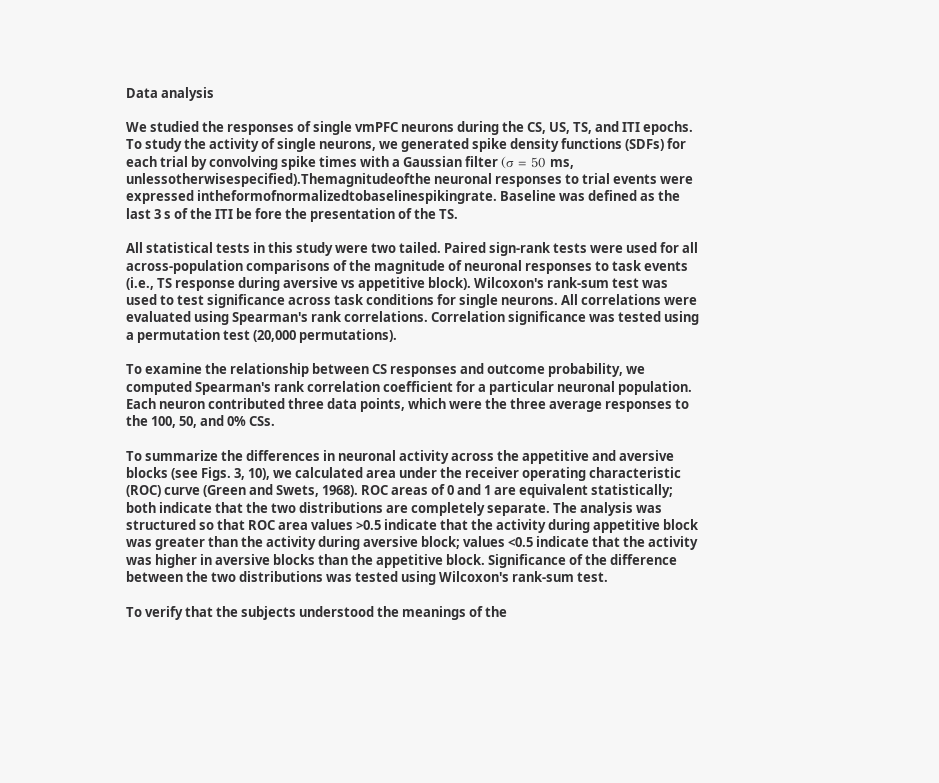Data analysis

We studied the responses of single vmPFC neurons during the CS, US, TS, and ITI epochs. To study the activity of single neurons, we generated spike density functions (SDFs) for each trial by convolving spike times with a Gaussian filter (σ = 50 ms, unlessotherwisespecified).Themagnitudeofthe neuronal responses to trial events were expressed intheformofnormalizedtobaselinespikingrate. Baseline was defined as the last 3 s of the ITI be fore the presentation of the TS.

All statistical tests in this study were two tailed. Paired sign-rank tests were used for all across-population comparisons of the magnitude of neuronal responses to task events (i.e., TS response during aversive vs appetitive block). Wilcoxon's rank-sum test was used to test significance across task conditions for single neurons. All correlations were evaluated using Spearman's rank correlations. Correlation significance was tested using a permutation test (20,000 permutations).

To examine the relationship between CS responses and outcome probability, we computed Spearman's rank correlation coefficient for a particular neuronal population. Each neuron contributed three data points, which were the three average responses to the 100, 50, and 0% CSs.

To summarize the differences in neuronal activity across the appetitive and aversive blocks (see Figs. 3, 10), we calculated area under the receiver operating characteristic (ROC) curve (Green and Swets, 1968). ROC areas of 0 and 1 are equivalent statistically; both indicate that the two distributions are completely separate. The analysis was structured so that ROC area values >0.5 indicate that the activity during appetitive block was greater than the activity during aversive block; values <0.5 indicate that the activity was higher in aversive blocks than the appetitive block. Significance of the difference between the two distributions was tested using Wilcoxon's rank-sum test.

To verify that the subjects understood the meanings of the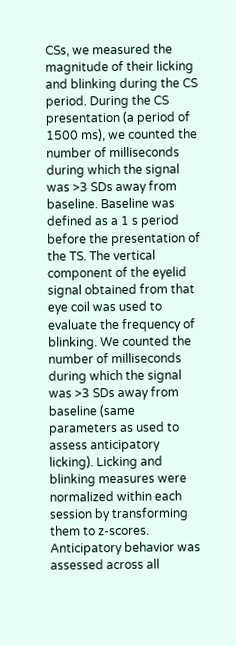CSs, we measured the magnitude of their licking and blinking during the CS period. During the CS presentation (a period of 1500 ms), we counted the number of milliseconds during which the signal was >3 SDs away from baseline. Baseline was defined as a 1 s period before the presentation of the TS. The vertical component of the eyelid signal obtained from that eye coil was used to evaluate the frequency of blinking. We counted the number of milliseconds during which the signal was >3 SDs away from baseline (same parameters as used to assess anticipatory licking). Licking and blinking measures were normalized within each session by transforming them to z-scores. Anticipatory behavior was assessed across all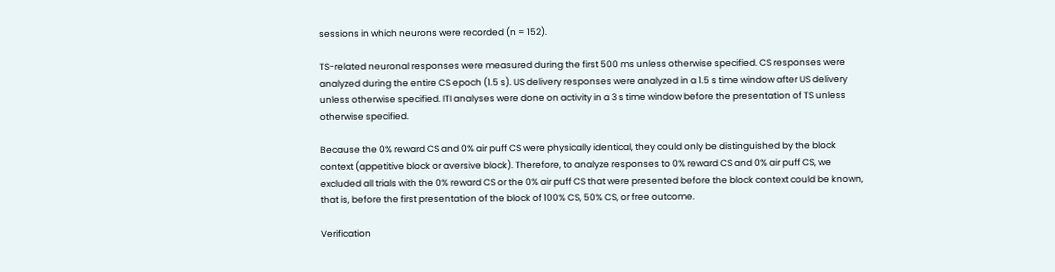sessions in which neurons were recorded (n = 152).

TS-related neuronal responses were measured during the first 500 ms unless otherwise specified. CS responses were analyzed during the entire CS epoch (1.5 s). US delivery responses were analyzed in a 1.5 s time window after US delivery unless otherwise specified. ITI analyses were done on activity in a 3 s time window before the presentation of TS unless otherwise specified.

Because the 0% reward CS and 0% air puff CS were physically identical, they could only be distinguished by the block context (appetitive block or aversive block). Therefore, to analyze responses to 0% reward CS and 0% air puff CS, we excluded all trials with the 0% reward CS or the 0% air puff CS that were presented before the block context could be known, that is, before the first presentation of the block of 100% CS, 50% CS, or free outcome.

Verification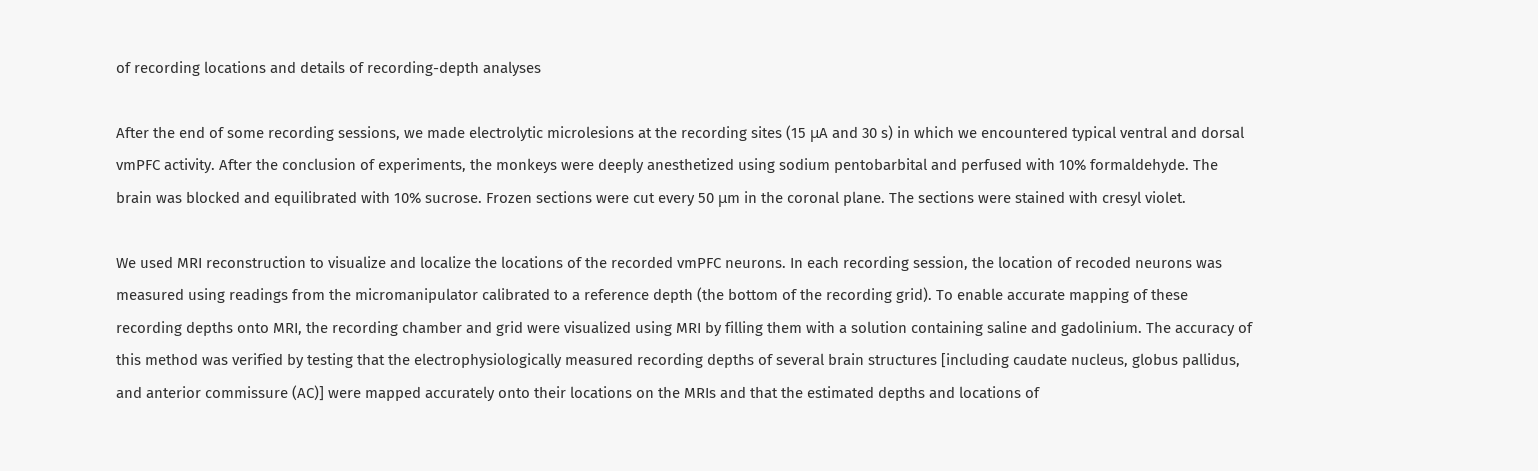of recording locations and details of recording-depth analyses

After the end of some recording sessions, we made electrolytic microlesions at the recording sites (15 μA and 30 s) in which we encountered typical ventral and dorsal vmPFC activity. After the conclusion of experiments, the monkeys were deeply anesthetized using sodium pentobarbital and perfused with 10% formaldehyde. The brain was blocked and equilibrated with 10% sucrose. Frozen sections were cut every 50 μm in the coronal plane. The sections were stained with cresyl violet.

We used MRI reconstruction to visualize and localize the locations of the recorded vmPFC neurons. In each recording session, the location of recoded neurons was measured using readings from the micromanipulator calibrated to a reference depth (the bottom of the recording grid). To enable accurate mapping of these recording depths onto MRI, the recording chamber and grid were visualized using MRI by filling them with a solution containing saline and gadolinium. The accuracy of this method was verified by testing that the electrophysiologically measured recording depths of several brain structures [including caudate nucleus, globus pallidus, and anterior commissure (AC)] were mapped accurately onto their locations on the MRIs and that the estimated depths and locations of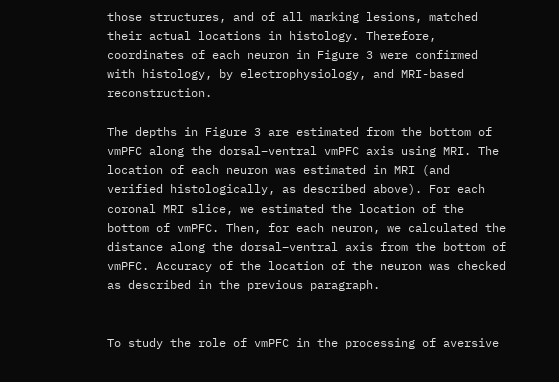those structures, and of all marking lesions, matched their actual locations in histology. Therefore, coordinates of each neuron in Figure 3 were confirmed with histology, by electrophysiology, and MRI-based reconstruction.

The depths in Figure 3 are estimated from the bottom of vmPFC along the dorsal–ventral vmPFC axis using MRI. The location of each neuron was estimated in MRI (and verified histologically, as described above). For each coronal MRI slice, we estimated the location of the bottom of vmPFC. Then, for each neuron, we calculated the distance along the dorsal–ventral axis from the bottom of vmPFC. Accuracy of the location of the neuron was checked as described in the previous paragraph.


To study the role of vmPFC in the processing of aversive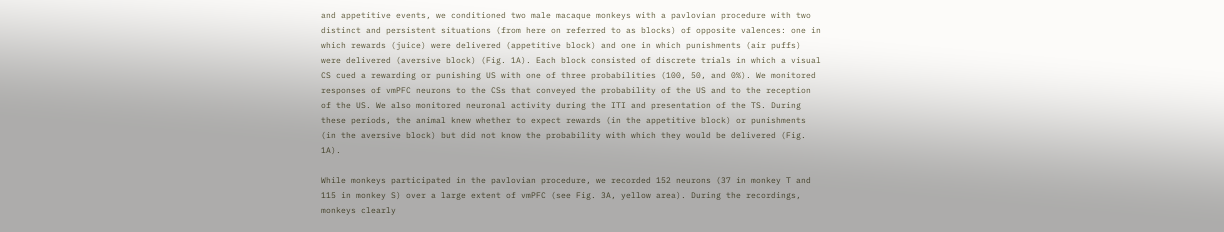and appetitive events, we conditioned two male macaque monkeys with a pavlovian procedure with two distinct and persistent situations (from here on referred to as blocks) of opposite valences: one in which rewards (juice) were delivered (appetitive block) and one in which punishments (air puffs) were delivered (aversive block) (Fig. 1A). Each block consisted of discrete trials in which a visual CS cued a rewarding or punishing US with one of three probabilities (100, 50, and 0%). We monitored responses of vmPFC neurons to the CSs that conveyed the probability of the US and to the reception of the US. We also monitored neuronal activity during the ITI and presentation of the TS. During these periods, the animal knew whether to expect rewards (in the appetitive block) or punishments (in the aversive block) but did not know the probability with which they would be delivered (Fig. 1A).

While monkeys participated in the pavlovian procedure, we recorded 152 neurons (37 in monkey T and 115 in monkey S) over a large extent of vmPFC (see Fig. 3A, yellow area). During the recordings, monkeys clearly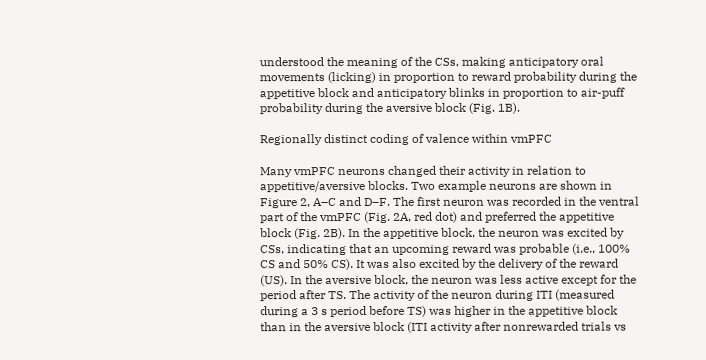understood the meaning of the CSs, making anticipatory oral movements (licking) in proportion to reward probability during the appetitive block and anticipatory blinks in proportion to air-puff probability during the aversive block (Fig. 1B).

Regionally distinct coding of valence within vmPFC

Many vmPFC neurons changed their activity in relation to appetitive/aversive blocks. Two example neurons are shown in Figure 2, A–C and D–F. The first neuron was recorded in the ventral part of the vmPFC (Fig. 2A, red dot) and preferred the appetitive block (Fig. 2B). In the appetitive block, the neuron was excited by CSs, indicating that an upcoming reward was probable (i.e., 100% CS and 50% CS). It was also excited by the delivery of the reward (US). In the aversive block, the neuron was less active except for the period after TS. The activity of the neuron during ITI (measured during a 3 s period before TS) was higher in the appetitive block than in the aversive block (ITI activity after nonrewarded trials vs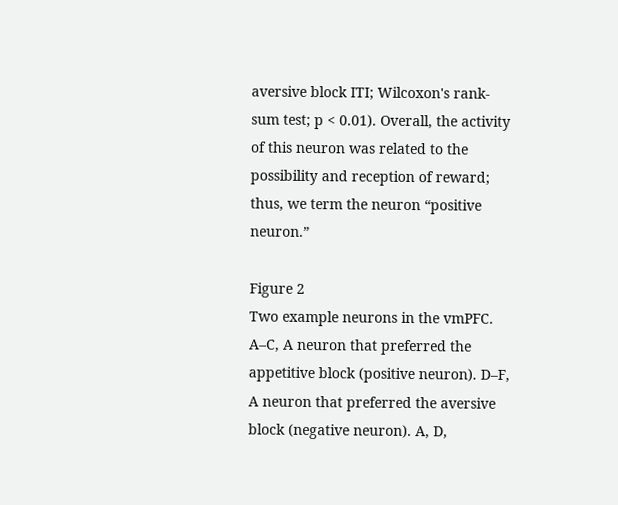aversive block ITI; Wilcoxon's rank-sum test; p < 0.01). Overall, the activity of this neuron was related to the possibility and reception of reward; thus, we term the neuron “positive neuron.”

Figure 2
Two example neurons in the vmPFC. A–C, A neuron that preferred the appetitive block (positive neuron). D–F, A neuron that preferred the aversive block (negative neuron). A, D,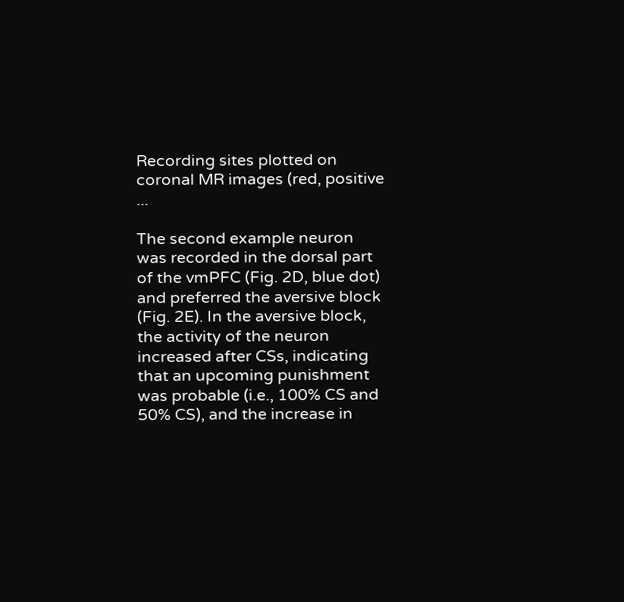Recording sites plotted on coronal MR images (red, positive ...

The second example neuron was recorded in the dorsal part of the vmPFC (Fig. 2D, blue dot) and preferred the aversive block (Fig. 2E). In the aversive block, the activity of the neuron increased after CSs, indicating that an upcoming punishment was probable (i.e., 100% CS and 50% CS), and the increase in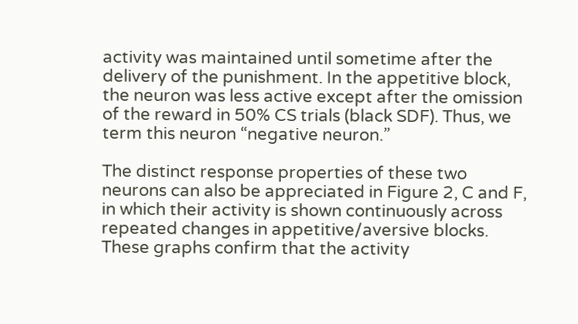activity was maintained until sometime after the delivery of the punishment. In the appetitive block, the neuron was less active except after the omission of the reward in 50% CS trials (black SDF). Thus, we term this neuron “negative neuron.”

The distinct response properties of these two neurons can also be appreciated in Figure 2, C and F, in which their activity is shown continuously across repeated changes in appetitive/aversive blocks. These graphs confirm that the activity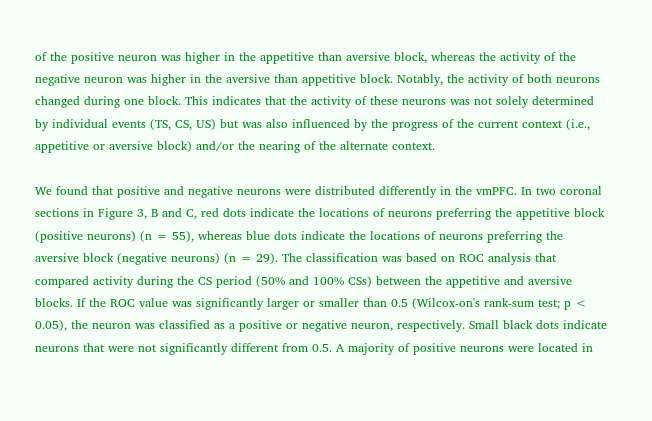of the positive neuron was higher in the appetitive than aversive block, whereas the activity of the negative neuron was higher in the aversive than appetitive block. Notably, the activity of both neurons changed during one block. This indicates that the activity of these neurons was not solely determined by individual events (TS, CS, US) but was also influenced by the progress of the current context (i.e., appetitive or aversive block) and/or the nearing of the alternate context.

We found that positive and negative neurons were distributed differently in the vmPFC. In two coronal sections in Figure 3, B and C, red dots indicate the locations of neurons preferring the appetitive block (positive neurons) (n = 55), whereas blue dots indicate the locations of neurons preferring the aversive block (negative neurons) (n = 29). The classification was based on ROC analysis that compared activity during the CS period (50% and 100% CSs) between the appetitive and aversive blocks. If the ROC value was significantly larger or smaller than 0.5 (Wilcox-on's rank-sum test; p < 0.05), the neuron was classified as a positive or negative neuron, respectively. Small black dots indicate neurons that were not significantly different from 0.5. A majority of positive neurons were located in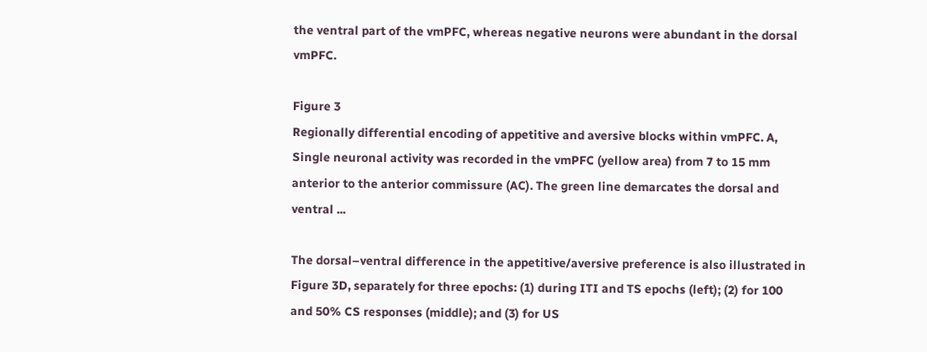the ventral part of the vmPFC, whereas negative neurons were abundant in the dorsal vmPFC.

Figure 3
Regionally differential encoding of appetitive and aversive blocks within vmPFC. A, Single neuronal activity was recorded in the vmPFC (yellow area) from 7 to 15 mm anterior to the anterior commissure (AC). The green line demarcates the dorsal and ventral ...

The dorsal–ventral difference in the appetitive/aversive preference is also illustrated in Figure 3D, separately for three epochs: (1) during ITI and TS epochs (left); (2) for 100 and 50% CS responses (middle); and (3) for US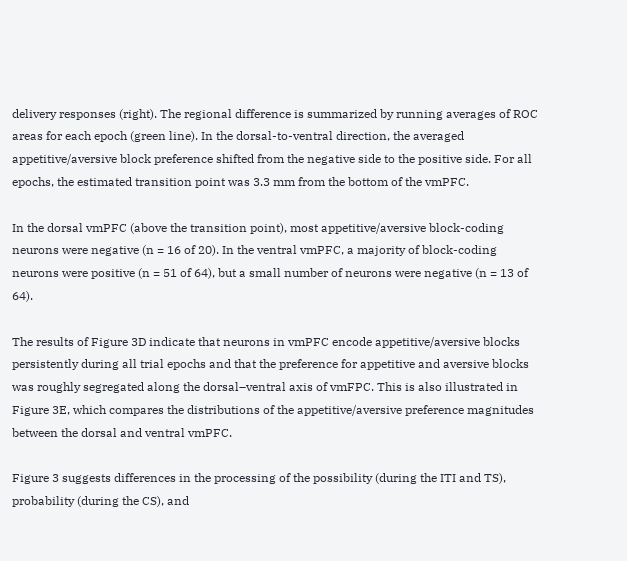delivery responses (right). The regional difference is summarized by running averages of ROC areas for each epoch (green line). In the dorsal-to-ventral direction, the averaged appetitive/aversive block preference shifted from the negative side to the positive side. For all epochs, the estimated transition point was 3.3 mm from the bottom of the vmPFC.

In the dorsal vmPFC (above the transition point), most appetitive/aversive block-coding neurons were negative (n = 16 of 20). In the ventral vmPFC, a majority of block-coding neurons were positive (n = 51 of 64), but a small number of neurons were negative (n = 13 of 64).

The results of Figure 3D indicate that neurons in vmPFC encode appetitive/aversive blocks persistently during all trial epochs and that the preference for appetitive and aversive blocks was roughly segregated along the dorsal–ventral axis of vmFPC. This is also illustrated in Figure 3E, which compares the distributions of the appetitive/aversive preference magnitudes between the dorsal and ventral vmPFC.

Figure 3 suggests differences in the processing of the possibility (during the ITI and TS), probability (during the CS), and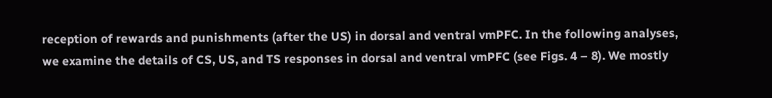reception of rewards and punishments (after the US) in dorsal and ventral vmPFC. In the following analyses, we examine the details of CS, US, and TS responses in dorsal and ventral vmPFC (see Figs. 4 – 8). We mostly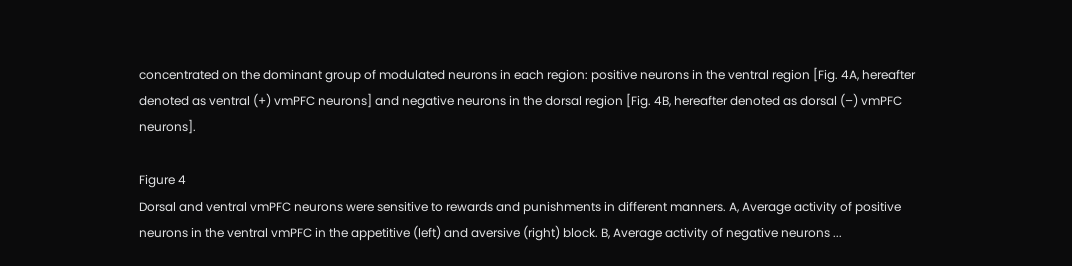concentrated on the dominant group of modulated neurons in each region: positive neurons in the ventral region [Fig. 4A, hereafter denoted as ventral (+) vmPFC neurons] and negative neurons in the dorsal region [Fig. 4B, hereafter denoted as dorsal (–) vmPFC neurons].

Figure 4
Dorsal and ventral vmPFC neurons were sensitive to rewards and punishments in different manners. A, Average activity of positive neurons in the ventral vmPFC in the appetitive (left) and aversive (right) block. B, Average activity of negative neurons ...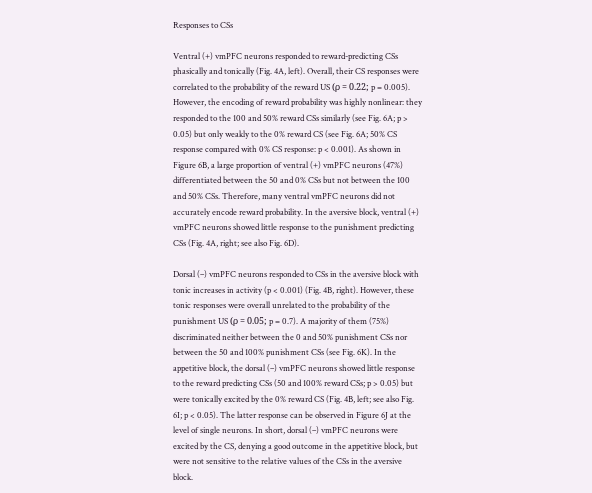Responses to CSs

Ventral (+) vmPFC neurons responded to reward-predicting CSs phasically and tonically (Fig. 4A, left). Overall, their CS responses were correlated to the probability of the reward US (ρ = 0.22; p = 0.005). However, the encoding of reward probability was highly nonlinear: they responded to the 100 and 50% reward CSs similarly (see Fig. 6A; p > 0.05) but only weakly to the 0% reward CS (see Fig. 6A; 50% CS response compared with 0% CS response: p < 0.001). As shown in Figure 6B, a large proportion of ventral (+) vmPFC neurons (47%) differentiated between the 50 and 0% CSs but not between the 100 and 50% CSs. Therefore, many ventral vmPFC neurons did not accurately encode reward probability. In the aversive block, ventral (+) vmPFC neurons showed little response to the punishment predicting CSs (Fig. 4A, right; see also Fig. 6D).

Dorsal (–) vmPFC neurons responded to CSs in the aversive block with tonic increases in activity (p < 0.001) (Fig. 4B, right). However, these tonic responses were overall unrelated to the probability of the punishment US (ρ = 0.05; p = 0.7). A majority of them (75%) discriminated neither between the 0 and 50% punishment CSs nor between the 50 and 100% punishment CSs (see Fig. 6K). In the appetitive block, the dorsal (–) vmPFC neurons showed little response to the reward predicting CSs (50 and 100% reward CSs; p > 0.05) but were tonically excited by the 0% reward CS (Fig. 4B, left; see also Fig. 6I; p < 0.05). The latter response can be observed in Figure 6J at the level of single neurons. In short, dorsal (–) vmPFC neurons were excited by the CS, denying a good outcome in the appetitive block, but were not sensitive to the relative values of the CSs in the aversive block.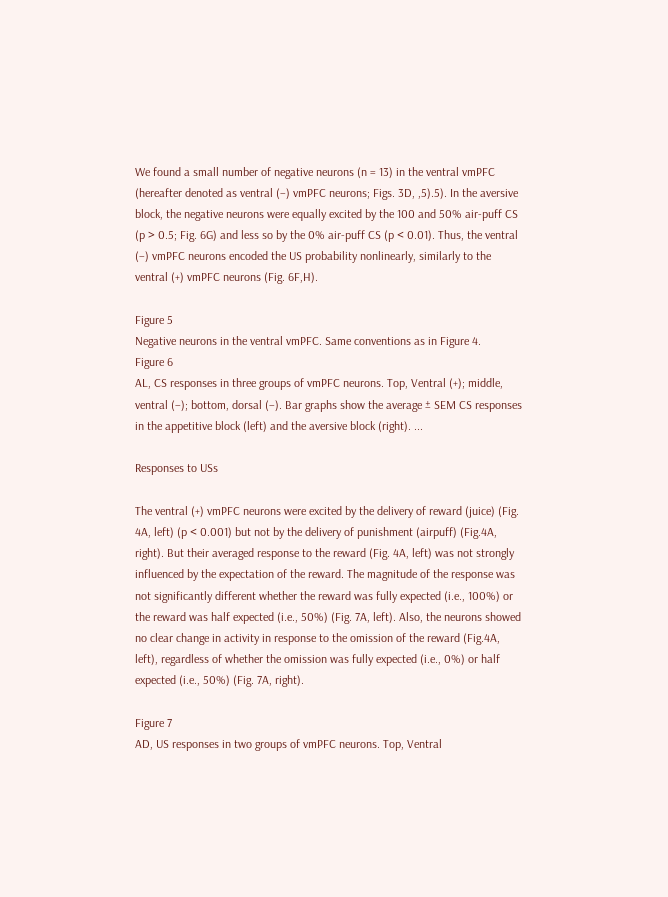We found a small number of negative neurons (n = 13) in the ventral vmPFC (hereafter denoted as ventral (–) vmPFC neurons; Figs. 3D, ,5).5). In the aversive block, the negative neurons were equally excited by the 100 and 50% air-puff CS (p > 0.5; Fig. 6G) and less so by the 0% air-puff CS (p < 0.01). Thus, the ventral (–) vmPFC neurons encoded the US probability nonlinearly, similarly to the ventral (+) vmPFC neurons (Fig. 6F,H).

Figure 5
Negative neurons in the ventral vmPFC. Same conventions as in Figure 4.
Figure 6
AL, CS responses in three groups of vmPFC neurons. Top, Ventral (+); middle, ventral (–); bottom, dorsal (–). Bar graphs show the average ± SEM CS responses in the appetitive block (left) and the aversive block (right). ...

Responses to USs

The ventral (+) vmPFC neurons were excited by the delivery of reward (juice) (Fig. 4A, left) (p < 0.001) but not by the delivery of punishment (airpuff) (Fig.4A, right). But their averaged response to the reward (Fig. 4A, left) was not strongly influenced by the expectation of the reward. The magnitude of the response was not significantly different whether the reward was fully expected (i.e., 100%) or the reward was half expected (i.e., 50%) (Fig. 7A, left). Also, the neurons showed no clear change in activity in response to the omission of the reward (Fig.4A, left), regardless of whether the omission was fully expected (i.e., 0%) or half expected (i.e., 50%) (Fig. 7A, right).

Figure 7
AD, US responses in two groups of vmPFC neurons. Top, Ventral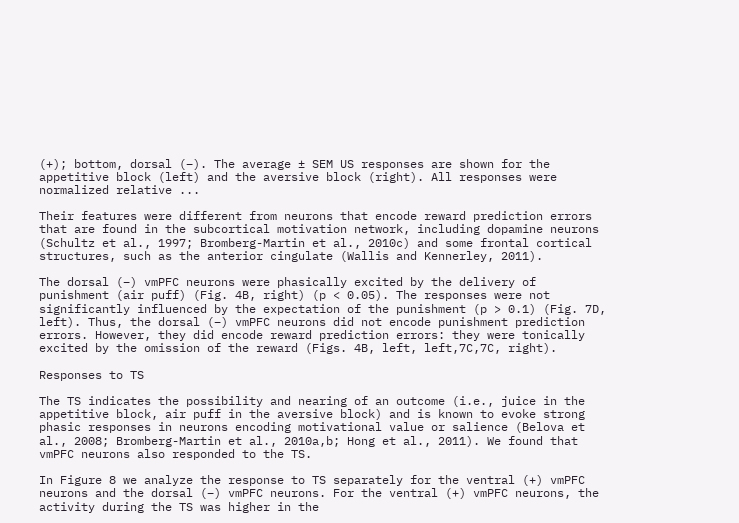(+); bottom, dorsal (–). The average ± SEM US responses are shown for the appetitive block (left) and the aversive block (right). All responses were normalized relative ...

Their features were different from neurons that encode reward prediction errors that are found in the subcortical motivation network, including dopamine neurons (Schultz et al., 1997; Bromberg-Martin et al., 2010c) and some frontal cortical structures, such as the anterior cingulate (Wallis and Kennerley, 2011).

The dorsal (–) vmPFC neurons were phasically excited by the delivery of punishment (air puff) (Fig. 4B, right) (p < 0.05). The responses were not significantly influenced by the expectation of the punishment (p > 0.1) (Fig. 7D, left). Thus, the dorsal (–) vmPFC neurons did not encode punishment prediction errors. However, they did encode reward prediction errors: they were tonically excited by the omission of the reward (Figs. 4B, left, left,7C,7C, right).

Responses to TS

The TS indicates the possibility and nearing of an outcome (i.e., juice in the appetitive block, air puff in the aversive block) and is known to evoke strong phasic responses in neurons encoding motivational value or salience (Belova et al., 2008; Bromberg-Martin et al., 2010a,b; Hong et al., 2011). We found that vmPFC neurons also responded to the TS.

In Figure 8 we analyze the response to TS separately for the ventral (+) vmPFC neurons and the dorsal (–) vmPFC neurons. For the ventral (+) vmPFC neurons, the activity during the TS was higher in the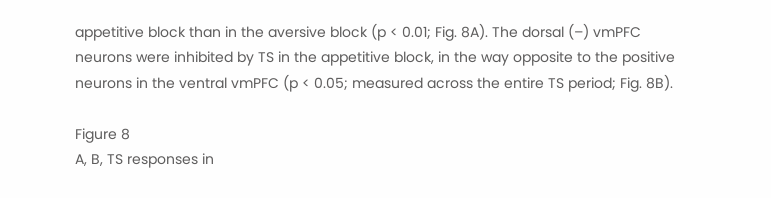appetitive block than in the aversive block (p < 0.01; Fig. 8A). The dorsal (–) vmPFC neurons were inhibited by TS in the appetitive block, in the way opposite to the positive neurons in the ventral vmPFC (p < 0.05; measured across the entire TS period; Fig. 8B).

Figure 8
A, B, TS responses in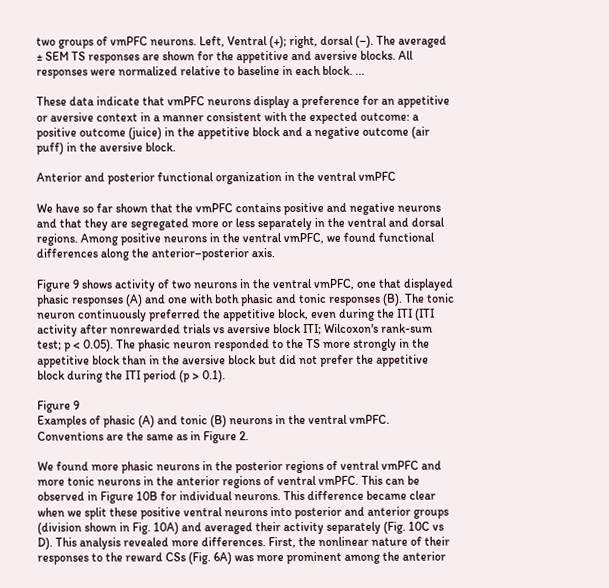two groups of vmPFC neurons. Left, Ventral (+); right, dorsal (–). The averaged ± SEM TS responses are shown for the appetitive and aversive blocks. All responses were normalized relative to baseline in each block. ...

These data indicate that vmPFC neurons display a preference for an appetitive or aversive context in a manner consistent with the expected outcome: a positive outcome (juice) in the appetitive block and a negative outcome (air puff) in the aversive block.

Anterior and posterior functional organization in the ventral vmPFC

We have so far shown that the vmPFC contains positive and negative neurons and that they are segregated more or less separately in the ventral and dorsal regions. Among positive neurons in the ventral vmPFC, we found functional differences along the anterior–posterior axis.

Figure 9 shows activity of two neurons in the ventral vmPFC, one that displayed phasic responses (A) and one with both phasic and tonic responses (B). The tonic neuron continuously preferred the appetitive block, even during the ITI (ITI activity after nonrewarded trials vs aversive block ITI; Wilcoxon's rank-sum test; p < 0.05). The phasic neuron responded to the TS more strongly in the appetitive block than in the aversive block but did not prefer the appetitive block during the ITI period (p > 0.1).

Figure 9
Examples of phasic (A) and tonic (B) neurons in the ventral vmPFC. Conventions are the same as in Figure 2.

We found more phasic neurons in the posterior regions of ventral vmPFC and more tonic neurons in the anterior regions of ventral vmPFC. This can be observed in Figure 10B for individual neurons. This difference became clear when we split these positive ventral neurons into posterior and anterior groups (division shown in Fig. 10A) and averaged their activity separately (Fig. 10C vs D). This analysis revealed more differences. First, the nonlinear nature of their responses to the reward CSs (Fig. 6A) was more prominent among the anterior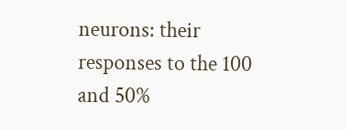neurons: their responses to the 100 and 50%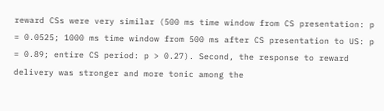reward CSs were very similar (500 ms time window from CS presentation: p = 0.0525; 1000 ms time window from 500 ms after CS presentation to US: p = 0.89; entire CS period: p > 0.27). Second, the response to reward delivery was stronger and more tonic among the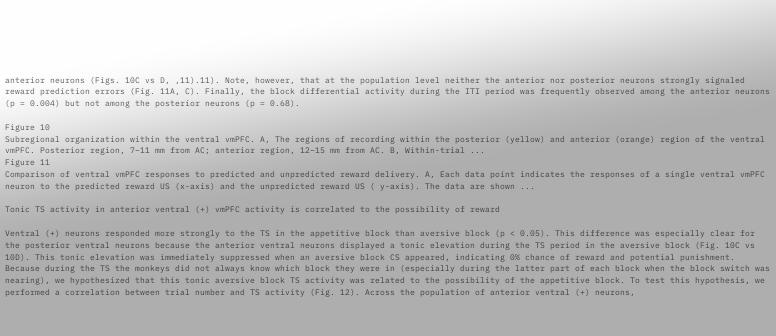anterior neurons (Figs. 10C vs D, ,11).11). Note, however, that at the population level neither the anterior nor posterior neurons strongly signaled reward prediction errors (Fig. 11A, C). Finally, the block differential activity during the ITI period was frequently observed among the anterior neurons (p = 0.004) but not among the posterior neurons (p = 0.68).

Figure 10
Subregional organization within the ventral vmPFC. A, The regions of recording within the posterior (yellow) and anterior (orange) region of the ventral vmPFC. Posterior region, 7–11 mm from AC; anterior region, 12–15 mm from AC. B, Within-trial ...
Figure 11
Comparison of ventral vmPFC responses to predicted and unpredicted reward delivery. A, Each data point indicates the responses of a single ventral vmPFC neuron to the predicted reward US (x-axis) and the unpredicted reward US ( y-axis). The data are shown ...

Tonic TS activity in anterior ventral (+) vmPFC activity is correlated to the possibility of reward

Ventral (+) neurons responded more strongly to the TS in the appetitive block than aversive block (p < 0.05). This difference was especially clear for the posterior ventral neurons because the anterior ventral neurons displayed a tonic elevation during the TS period in the aversive block (Fig. 10C vs 10D). This tonic elevation was immediately suppressed when an aversive block CS appeared, indicating 0% chance of reward and potential punishment. Because during the TS the monkeys did not always know which block they were in (especially during the latter part of each block when the block switch was nearing), we hypothesized that this tonic aversive block TS activity was related to the possibility of the appetitive block. To test this hypothesis, we performed a correlation between trial number and TS activity (Fig. 12). Across the population of anterior ventral (+) neurons,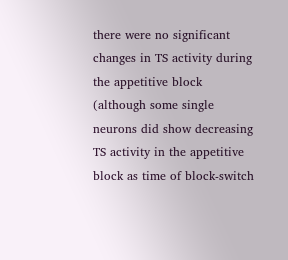there were no significant changes in TS activity during the appetitive block (although some single neurons did show decreasing TS activity in the appetitive block as time of block-switch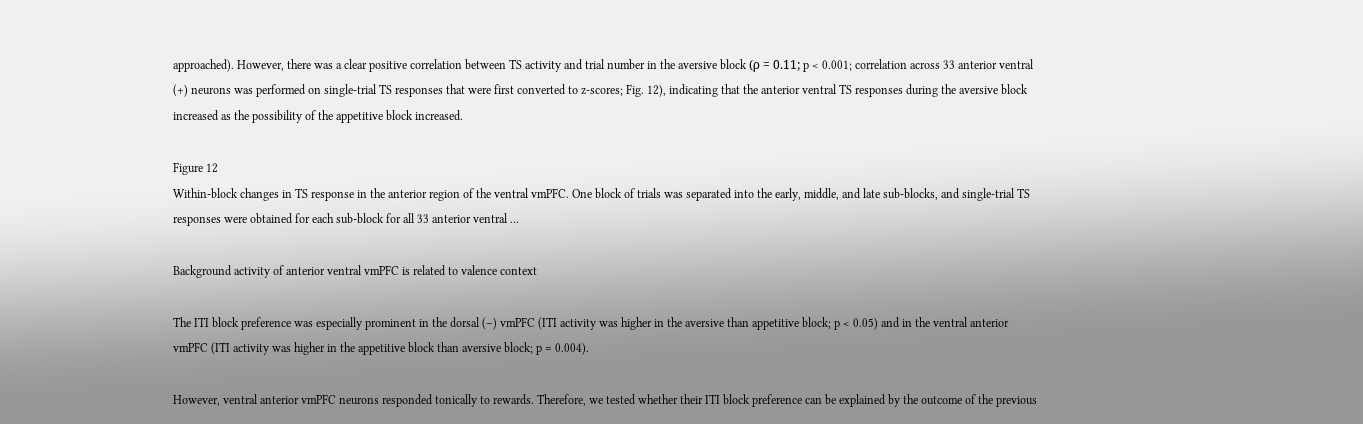approached). However, there was a clear positive correlation between TS activity and trial number in the aversive block (ρ = 0.11; p < 0.001; correlation across 33 anterior ventral (+) neurons was performed on single-trial TS responses that were first converted to z-scores; Fig. 12), indicating that the anterior ventral TS responses during the aversive block increased as the possibility of the appetitive block increased.

Figure 12
Within-block changes in TS response in the anterior region of the ventral vmPFC. One block of trials was separated into the early, middle, and late sub-blocks, and single-trial TS responses were obtained for each sub-block for all 33 anterior ventral ...

Background activity of anterior ventral vmPFC is related to valence context

The ITI block preference was especially prominent in the dorsal (–) vmPFC (ITI activity was higher in the aversive than appetitive block; p < 0.05) and in the ventral anterior vmPFC (ITI activity was higher in the appetitive block than aversive block; p = 0.004).

However, ventral anterior vmPFC neurons responded tonically to rewards. Therefore, we tested whether their ITI block preference can be explained by the outcome of the previous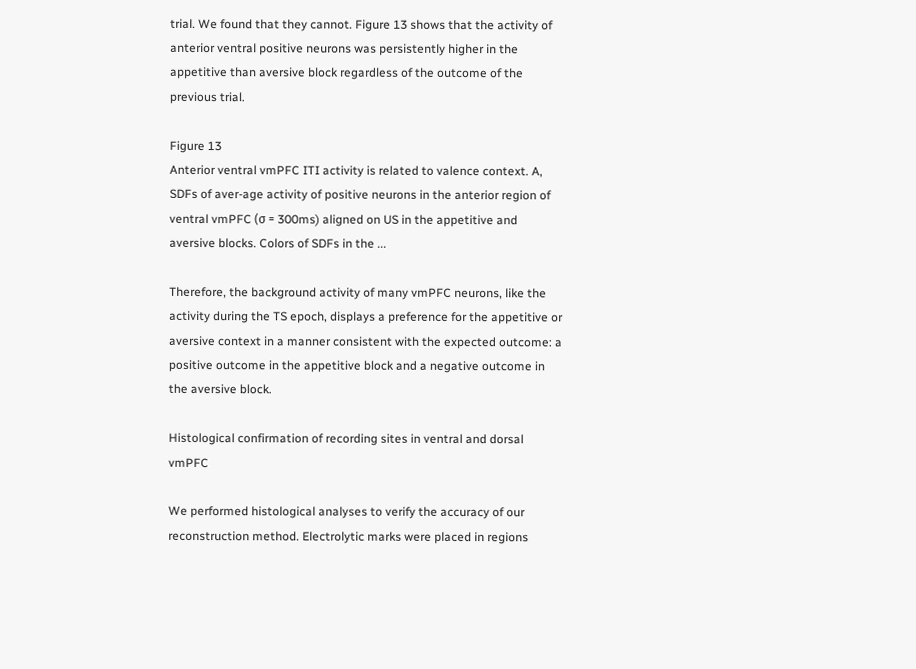trial. We found that they cannot. Figure 13 shows that the activity of anterior ventral positive neurons was persistently higher in the appetitive than aversive block regardless of the outcome of the previous trial.

Figure 13
Anterior ventral vmPFC ITI activity is related to valence context. A, SDFs of aver-age activity of positive neurons in the anterior region of ventral vmPFC (σ = 300ms) aligned on US in the appetitive and aversive blocks. Colors of SDFs in the ...

Therefore, the background activity of many vmPFC neurons, like the activity during the TS epoch, displays a preference for the appetitive or aversive context in a manner consistent with the expected outcome: a positive outcome in the appetitive block and a negative outcome in the aversive block.

Histological confirmation of recording sites in ventral and dorsal vmPFC

We performed histological analyses to verify the accuracy of our reconstruction method. Electrolytic marks were placed in regions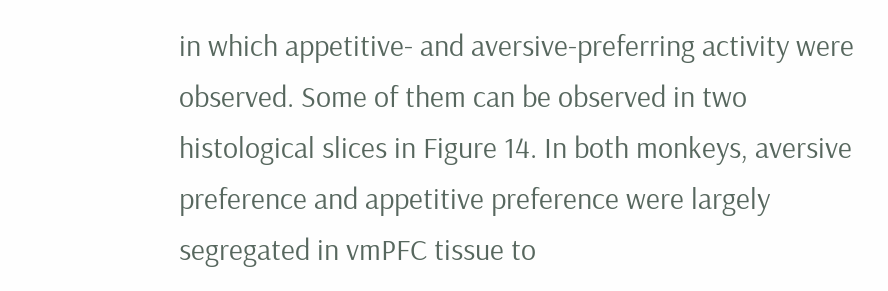in which appetitive- and aversive-preferring activity were observed. Some of them can be observed in two histological slices in Figure 14. In both monkeys, aversive preference and appetitive preference were largely segregated in vmPFC tissue to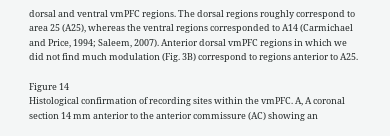dorsal and ventral vmPFC regions. The dorsal regions roughly correspond to area 25 (A25), whereas the ventral regions corresponded to A14 (Carmichael and Price, 1994; Saleem, 2007). Anterior dorsal vmPFC regions in which we did not find much modulation (Fig. 3B) correspond to regions anterior to A25.

Figure 14
Histological confirmation of recording sites within the vmPFC. A, A coronal section 14 mm anterior to the anterior commissure (AC) showing an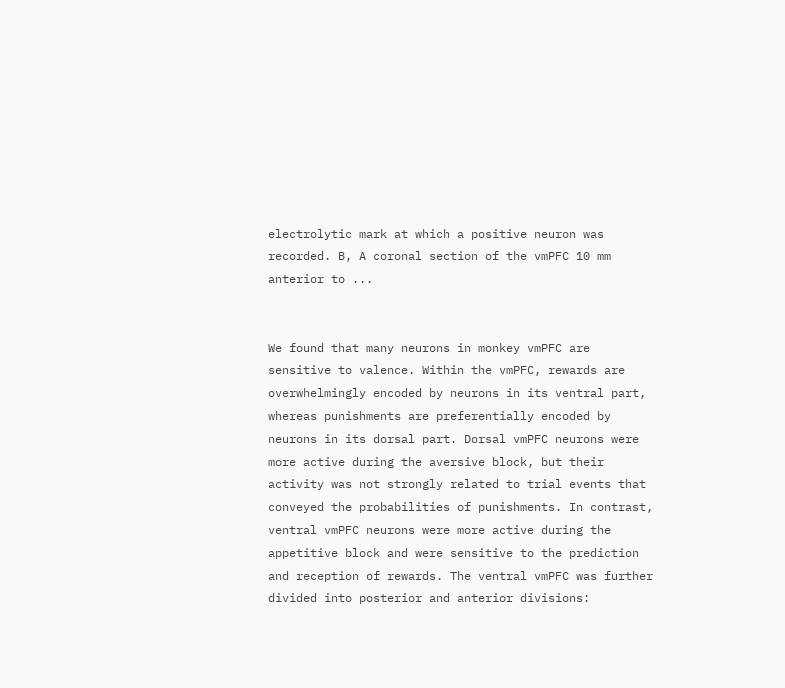electrolytic mark at which a positive neuron was recorded. B, A coronal section of the vmPFC 10 mm anterior to ...


We found that many neurons in monkey vmPFC are sensitive to valence. Within the vmPFC, rewards are overwhelmingly encoded by neurons in its ventral part, whereas punishments are preferentially encoded by neurons in its dorsal part. Dorsal vmPFC neurons were more active during the aversive block, but their activity was not strongly related to trial events that conveyed the probabilities of punishments. In contrast, ventral vmPFC neurons were more active during the appetitive block and were sensitive to the prediction and reception of rewards. The ventral vmPFC was further divided into posterior and anterior divisions: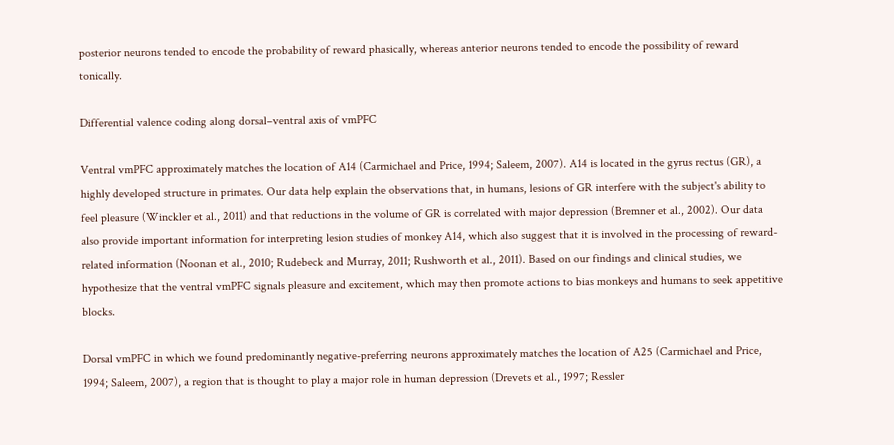posterior neurons tended to encode the probability of reward phasically, whereas anterior neurons tended to encode the possibility of reward tonically.

Differential valence coding along dorsal–ventral axis of vmPFC

Ventral vmPFC approximately matches the location of A14 (Carmichael and Price, 1994; Saleem, 2007). A14 is located in the gyrus rectus (GR), a highly developed structure in primates. Our data help explain the observations that, in humans, lesions of GR interfere with the subject's ability to feel pleasure (Winckler et al., 2011) and that reductions in the volume of GR is correlated with major depression (Bremner et al., 2002). Our data also provide important information for interpreting lesion studies of monkey A14, which also suggest that it is involved in the processing of reward-related information (Noonan et al., 2010; Rudebeck and Murray, 2011; Rushworth et al., 2011). Based on our findings and clinical studies, we hypothesize that the ventral vmPFC signals pleasure and excitement, which may then promote actions to bias monkeys and humans to seek appetitive blocks.

Dorsal vmPFC in which we found predominantly negative-preferring neurons approximately matches the location of A25 (Carmichael and Price, 1994; Saleem, 2007), a region that is thought to play a major role in human depression (Drevets et al., 1997; Ressler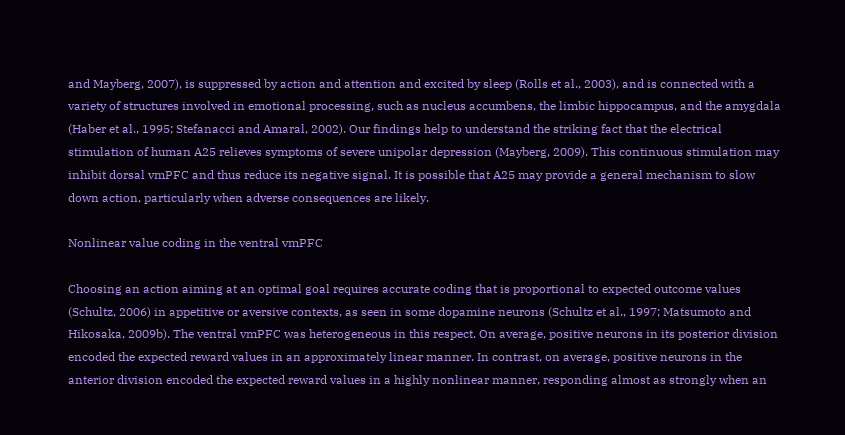and Mayberg, 2007), is suppressed by action and attention and excited by sleep (Rolls et al., 2003), and is connected with a variety of structures involved in emotional processing, such as nucleus accumbens, the limbic hippocampus, and the amygdala (Haber et al., 1995; Stefanacci and Amaral, 2002). Our findings help to understand the striking fact that the electrical stimulation of human A25 relieves symptoms of severe unipolar depression (Mayberg, 2009). This continuous stimulation may inhibit dorsal vmPFC and thus reduce its negative signal. It is possible that A25 may provide a general mechanism to slow down action, particularly when adverse consequences are likely.

Nonlinear value coding in the ventral vmPFC

Choosing an action aiming at an optimal goal requires accurate coding that is proportional to expected outcome values (Schultz, 2006) in appetitive or aversive contexts, as seen in some dopamine neurons (Schultz et al., 1997; Matsumoto and Hikosaka, 2009b). The ventral vmPFC was heterogeneous in this respect. On average, positive neurons in its posterior division encoded the expected reward values in an approximately linear manner. In contrast, on average, positive neurons in the anterior division encoded the expected reward values in a highly nonlinear manner, responding almost as strongly when an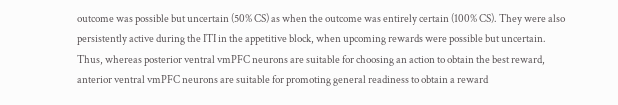outcome was possible but uncertain (50% CS) as when the outcome was entirely certain (100% CS). They were also persistently active during the ITI in the appetitive block, when upcoming rewards were possible but uncertain. Thus, whereas posterior ventral vmPFC neurons are suitable for choosing an action to obtain the best reward, anterior ventral vmPFC neurons are suitable for promoting general readiness to obtain a reward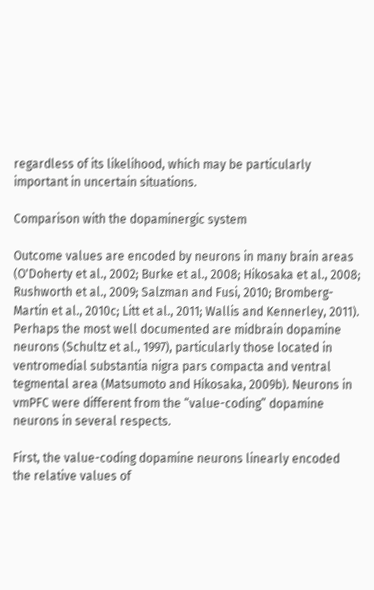regardless of its likelihood, which may be particularly important in uncertain situations.

Comparison with the dopaminergic system

Outcome values are encoded by neurons in many brain areas (O'Doherty et al., 2002; Burke et al., 2008; Hikosaka et al., 2008; Rushworth et al., 2009; Salzman and Fusi, 2010; Bromberg-Martin et al., 2010c; Litt et al., 2011; Wallis and Kennerley, 2011). Perhaps the most well documented are midbrain dopamine neurons (Schultz et al., 1997), particularly those located in ventromedial substantia nigra pars compacta and ventral tegmental area (Matsumoto and Hikosaka, 2009b). Neurons in vmPFC were different from the “value-coding” dopamine neurons in several respects.

First, the value-coding dopamine neurons linearly encoded the relative values of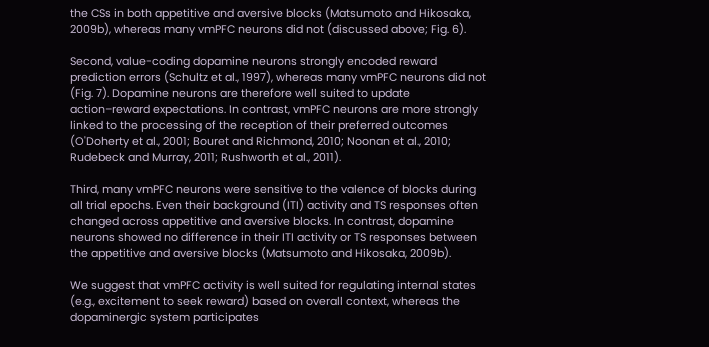the CSs in both appetitive and aversive blocks (Matsumoto and Hikosaka, 2009b), whereas many vmPFC neurons did not (discussed above; Fig. 6).

Second, value-coding dopamine neurons strongly encoded reward prediction errors (Schultz et al., 1997), whereas many vmPFC neurons did not (Fig. 7). Dopamine neurons are therefore well suited to update action–reward expectations. In contrast, vmPFC neurons are more strongly linked to the processing of the reception of their preferred outcomes (O'Doherty et al., 2001; Bouret and Richmond, 2010; Noonan et al., 2010; Rudebeck and Murray, 2011; Rushworth et al., 2011).

Third, many vmPFC neurons were sensitive to the valence of blocks during all trial epochs. Even their background (ITI) activity and TS responses often changed across appetitive and aversive blocks. In contrast, dopamine neurons showed no difference in their ITI activity or TS responses between the appetitive and aversive blocks (Matsumoto and Hikosaka, 2009b).

We suggest that vmPFC activity is well suited for regulating internal states (e.g., excitement to seek reward) based on overall context, whereas the dopaminergic system participates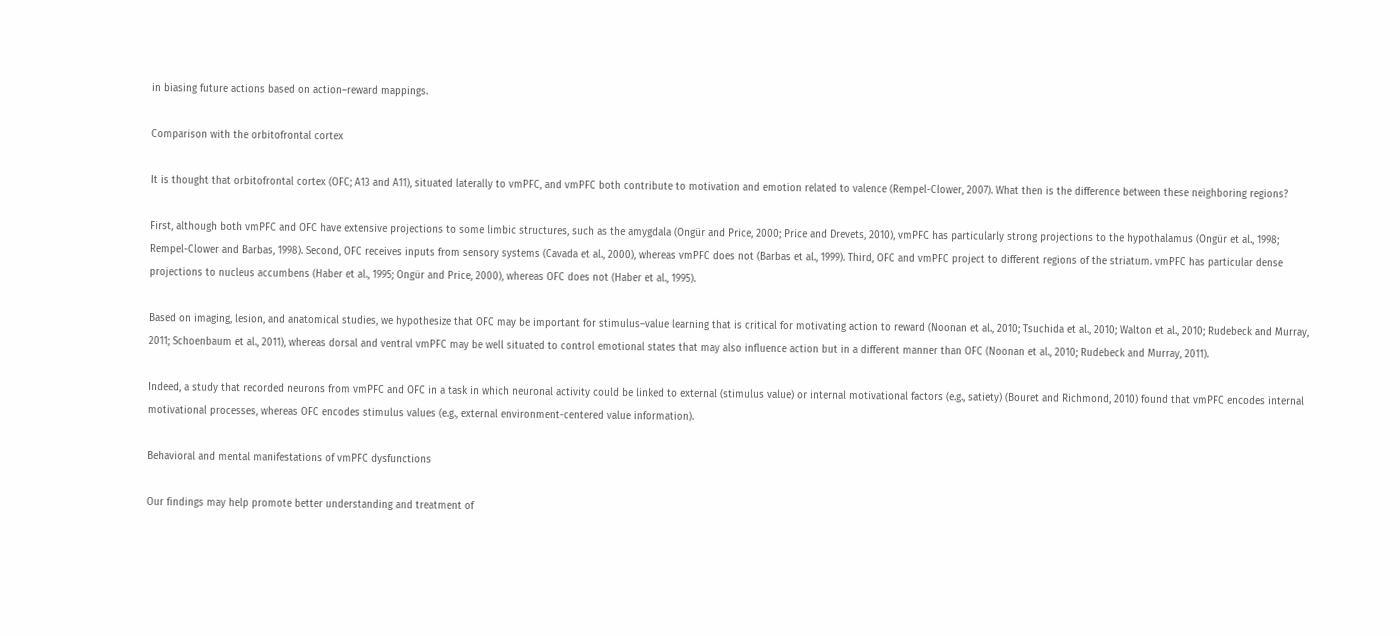in biasing future actions based on action–reward mappings.

Comparison with the orbitofrontal cortex

It is thought that orbitofrontal cortex (OFC; A13 and A11), situated laterally to vmPFC, and vmPFC both contribute to motivation and emotion related to valence (Rempel-Clower, 2007). What then is the difference between these neighboring regions?

First, although both vmPFC and OFC have extensive projections to some limbic structures, such as the amygdala (Ongür and Price, 2000; Price and Drevets, 2010), vmPFC has particularly strong projections to the hypothalamus (Ongür et al., 1998; Rempel-Clower and Barbas, 1998). Second, OFC receives inputs from sensory systems (Cavada et al., 2000), whereas vmPFC does not (Barbas et al., 1999). Third, OFC and vmPFC project to different regions of the striatum. vmPFC has particular dense projections to nucleus accumbens (Haber et al., 1995; Ongür and Price, 2000), whereas OFC does not (Haber et al., 1995).

Based on imaging, lesion, and anatomical studies, we hypothesize that OFC may be important for stimulus–value learning that is critical for motivating action to reward (Noonan et al., 2010; Tsuchida et al., 2010; Walton et al., 2010; Rudebeck and Murray, 2011; Schoenbaum et al., 2011), whereas dorsal and ventral vmPFC may be well situated to control emotional states that may also influence action but in a different manner than OFC (Noonan et al., 2010; Rudebeck and Murray, 2011).

Indeed, a study that recorded neurons from vmPFC and OFC in a task in which neuronal activity could be linked to external (stimulus value) or internal motivational factors (e.g., satiety) (Bouret and Richmond, 2010) found that vmPFC encodes internal motivational processes, whereas OFC encodes stimulus values (e.g., external environment-centered value information).

Behavioral and mental manifestations of vmPFC dysfunctions

Our findings may help promote better understanding and treatment of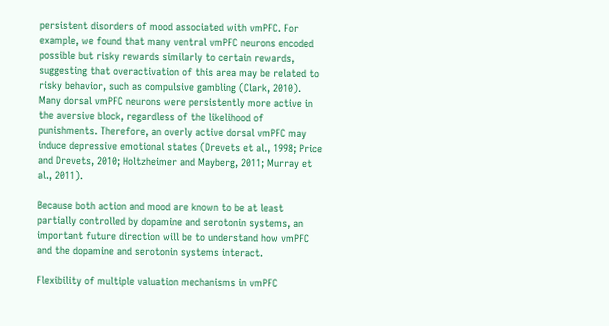persistent disorders of mood associated with vmPFC. For example, we found that many ventral vmPFC neurons encoded possible but risky rewards similarly to certain rewards, suggesting that overactivation of this area may be related to risky behavior, such as compulsive gambling (Clark, 2010). Many dorsal vmPFC neurons were persistently more active in the aversive block, regardless of the likelihood of punishments. Therefore, an overly active dorsal vmPFC may induce depressive emotional states (Drevets et al., 1998; Price and Drevets, 2010; Holtzheimer and Mayberg, 2011; Murray et al., 2011).

Because both action and mood are known to be at least partially controlled by dopamine and serotonin systems, an important future direction will be to understand how vmPFC and the dopamine and serotonin systems interact.

Flexibility of multiple valuation mechanisms in vmPFC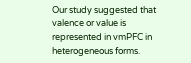Our study suggested that valence or value is represented in vmPFC in heterogeneous forms.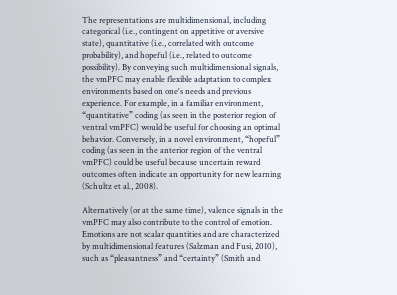The representations are multidimensional, including categorical (i.e., contingent on appetitive or aversive state), quantitative (i.e., correlated with outcome probability), and hopeful (i.e., related to outcome possibility). By conveying such multidimensional signals, the vmPFC may enable flexible adaptation to complex environments based on one's needs and previous experience. For example, in a familiar environment, “quantitative” coding (as seen in the posterior region of ventral vmPFC) would be useful for choosing an optimal behavior. Conversely, in a novel environment, “hopeful” coding (as seen in the anterior region of the ventral vmPFC) could be useful because uncertain reward outcomes often indicate an opportunity for new learning (Schultz et al., 2008).

Alternatively (or at the same time), valence signals in the vmPFC may also contribute to the control of emotion. Emotions are not scalar quantities and are characterized by multidimensional features (Salzman and Fusi, 2010), such as “pleasantness” and “certainty” (Smith and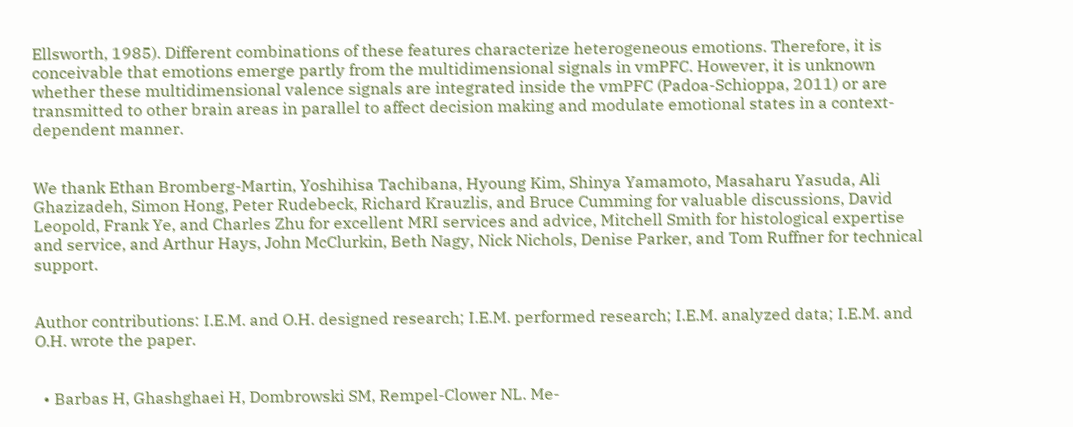Ellsworth, 1985). Different combinations of these features characterize heterogeneous emotions. Therefore, it is conceivable that emotions emerge partly from the multidimensional signals in vmPFC. However, it is unknown whether these multidimensional valence signals are integrated inside the vmPFC (Padoa-Schioppa, 2011) or are transmitted to other brain areas in parallel to affect decision making and modulate emotional states in a context-dependent manner.


We thank Ethan Bromberg-Martin, Yoshihisa Tachibana, Hyoung Kim, Shinya Yamamoto, Masaharu Yasuda, Ali Ghazizadeh, Simon Hong, Peter Rudebeck, Richard Krauzlis, and Bruce Cumming for valuable discussions, David Leopold, Frank Ye, and Charles Zhu for excellent MRI services and advice, Mitchell Smith for histological expertise and service, and Arthur Hays, John McClurkin, Beth Nagy, Nick Nichols, Denise Parker, and Tom Ruffner for technical support.


Author contributions: I.E.M. and O.H. designed research; I.E.M. performed research; I.E.M. analyzed data; I.E.M. and O.H. wrote the paper.


  • Barbas H, Ghashghaei H, Dombrowski SM, Rempel-Clower NL. Me-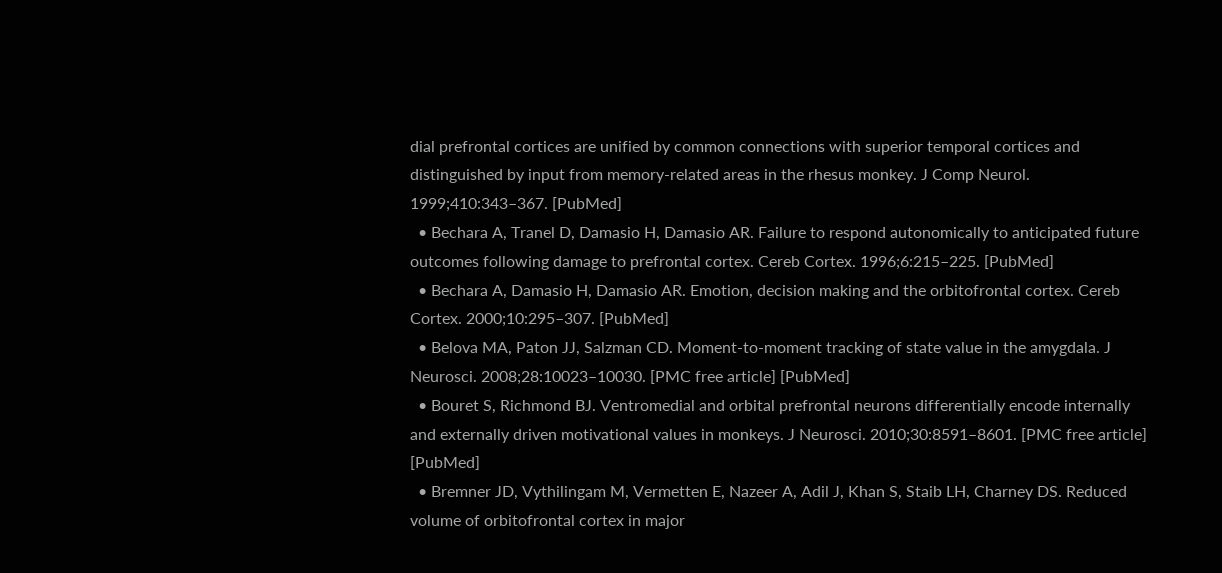dial prefrontal cortices are unified by common connections with superior temporal cortices and distinguished by input from memory-related areas in the rhesus monkey. J Comp Neurol. 1999;410:343–367. [PubMed]
  • Bechara A, Tranel D, Damasio H, Damasio AR. Failure to respond autonomically to anticipated future outcomes following damage to prefrontal cortex. Cereb Cortex. 1996;6:215–225. [PubMed]
  • Bechara A, Damasio H, Damasio AR. Emotion, decision making and the orbitofrontal cortex. Cereb Cortex. 2000;10:295–307. [PubMed]
  • Belova MA, Paton JJ, Salzman CD. Moment-to-moment tracking of state value in the amygdala. J Neurosci. 2008;28:10023–10030. [PMC free article] [PubMed]
  • Bouret S, Richmond BJ. Ventromedial and orbital prefrontal neurons differentially encode internally and externally driven motivational values in monkeys. J Neurosci. 2010;30:8591–8601. [PMC free article] [PubMed]
  • Bremner JD, Vythilingam M, Vermetten E, Nazeer A, Adil J, Khan S, Staib LH, Charney DS. Reduced volume of orbitofrontal cortex in major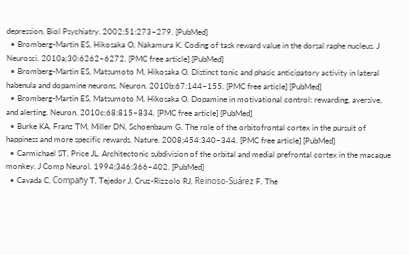depression. Biol Psychiatry. 2002;51:273–279. [PubMed]
  • Bromberg-Martin ES, Hikosaka O, Nakamura K. Coding of task reward value in the dorsal raphe nucleus. J Neurosci. 2010a;30:6262–6272. [PMC free article] [PubMed]
  • Bromberg-Martin ES, Matsumoto M, Hikosaka O. Distinct tonic and phasic anticipatory activity in lateral habenula and dopamine neurons. Neuron. 2010b;67:144–155. [PMC free article] [PubMed]
  • Bromberg-Martin ES, Matsumoto M, Hikosaka O. Dopamine in motivational control: rewarding, aversive, and alerting. Neuron. 2010c;68:815–834. [PMC free article] [PubMed]
  • Burke KA, Franz TM, Miller DN, Schoenbaum G. The role of the orbitofrontal cortex in the pursuit of happiness and more specific rewards. Nature. 2008;454:340–344. [PMC free article] [PubMed]
  • Carmichael ST, Price JL. Architectonic subdivision of the orbital and medial prefrontal cortex in the macaque monkey. J Comp Neurol. 1994;346:366–402. [PubMed]
  • Cavada C, Compañy T, Tejedor J, Cruz-Rizzolo RJ, Reinoso-Suárez F. The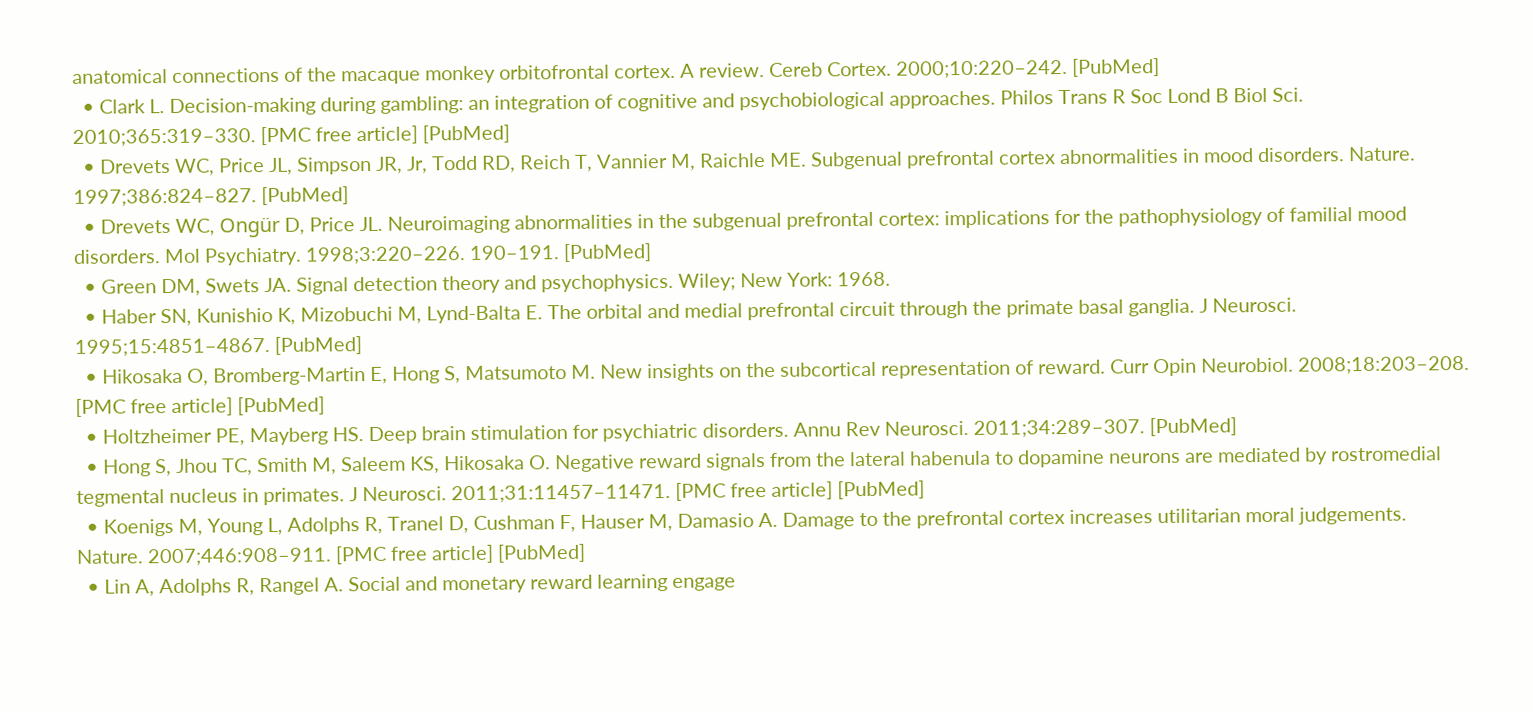anatomical connections of the macaque monkey orbitofrontal cortex. A review. Cereb Cortex. 2000;10:220–242. [PubMed]
  • Clark L. Decision-making during gambling: an integration of cognitive and psychobiological approaches. Philos Trans R Soc Lond B Biol Sci. 2010;365:319–330. [PMC free article] [PubMed]
  • Drevets WC, Price JL, Simpson JR, Jr, Todd RD, Reich T, Vannier M, Raichle ME. Subgenual prefrontal cortex abnormalities in mood disorders. Nature. 1997;386:824–827. [PubMed]
  • Drevets WC, Ongür D, Price JL. Neuroimaging abnormalities in the subgenual prefrontal cortex: implications for the pathophysiology of familial mood disorders. Mol Psychiatry. 1998;3:220–226. 190–191. [PubMed]
  • Green DM, Swets JA. Signal detection theory and psychophysics. Wiley; New York: 1968.
  • Haber SN, Kunishio K, Mizobuchi M, Lynd-Balta E. The orbital and medial prefrontal circuit through the primate basal ganglia. J Neurosci. 1995;15:4851–4867. [PubMed]
  • Hikosaka O, Bromberg-Martin E, Hong S, Matsumoto M. New insights on the subcortical representation of reward. Curr Opin Neurobiol. 2008;18:203–208. [PMC free article] [PubMed]
  • Holtzheimer PE, Mayberg HS. Deep brain stimulation for psychiatric disorders. Annu Rev Neurosci. 2011;34:289–307. [PubMed]
  • Hong S, Jhou TC, Smith M, Saleem KS, Hikosaka O. Negative reward signals from the lateral habenula to dopamine neurons are mediated by rostromedial tegmental nucleus in primates. J Neurosci. 2011;31:11457–11471. [PMC free article] [PubMed]
  • Koenigs M, Young L, Adolphs R, Tranel D, Cushman F, Hauser M, Damasio A. Damage to the prefrontal cortex increases utilitarian moral judgements. Nature. 2007;446:908–911. [PMC free article] [PubMed]
  • Lin A, Adolphs R, Rangel A. Social and monetary reward learning engage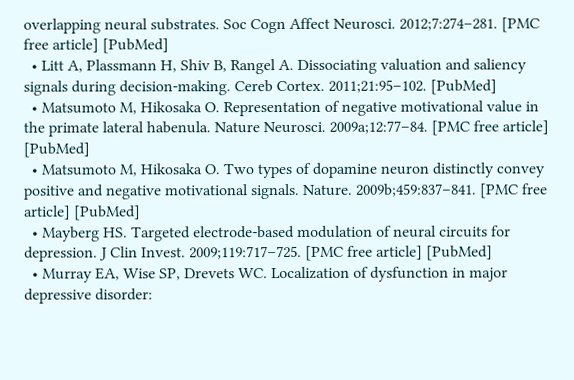overlapping neural substrates. Soc Cogn Affect Neurosci. 2012;7:274–281. [PMC free article] [PubMed]
  • Litt A, Plassmann H, Shiv B, Rangel A. Dissociating valuation and saliency signals during decision-making. Cereb Cortex. 2011;21:95–102. [PubMed]
  • Matsumoto M, Hikosaka O. Representation of negative motivational value in the primate lateral habenula. Nature Neurosci. 2009a;12:77–84. [PMC free article] [PubMed]
  • Matsumoto M, Hikosaka O. Two types of dopamine neuron distinctly convey positive and negative motivational signals. Nature. 2009b;459:837–841. [PMC free article] [PubMed]
  • Mayberg HS. Targeted electrode-based modulation of neural circuits for depression. J Clin Invest. 2009;119:717–725. [PMC free article] [PubMed]
  • Murray EA, Wise SP, Drevets WC. Localization of dysfunction in major depressive disorder: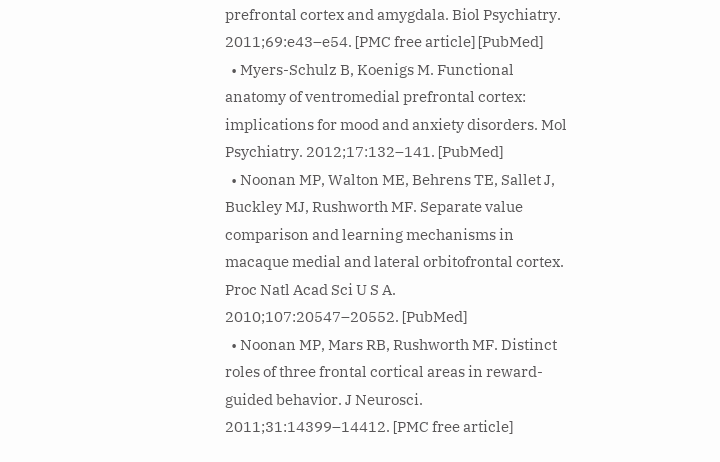prefrontal cortex and amygdala. Biol Psychiatry. 2011;69:e43–e54. [PMC free article] [PubMed]
  • Myers-Schulz B, Koenigs M. Functional anatomy of ventromedial prefrontal cortex: implications for mood and anxiety disorders. Mol Psychiatry. 2012;17:132–141. [PubMed]
  • Noonan MP, Walton ME, Behrens TE, Sallet J, Buckley MJ, Rushworth MF. Separate value comparison and learning mechanisms in macaque medial and lateral orbitofrontal cortex. Proc Natl Acad Sci U S A. 2010;107:20547–20552. [PubMed]
  • Noonan MP, Mars RB, Rushworth MF. Distinct roles of three frontal cortical areas in reward-guided behavior. J Neurosci. 2011;31:14399–14412. [PMC free article]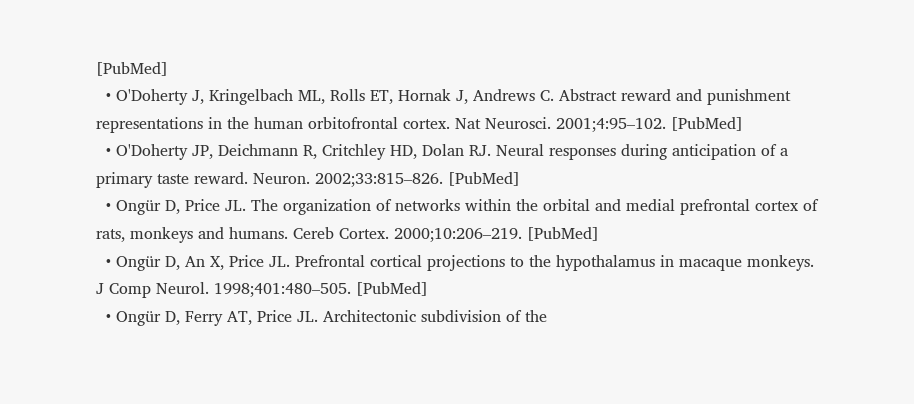[PubMed]
  • O'Doherty J, Kringelbach ML, Rolls ET, Hornak J, Andrews C. Abstract reward and punishment representations in the human orbitofrontal cortex. Nat Neurosci. 2001;4:95–102. [PubMed]
  • O'Doherty JP, Deichmann R, Critchley HD, Dolan RJ. Neural responses during anticipation of a primary taste reward. Neuron. 2002;33:815–826. [PubMed]
  • Ongür D, Price JL. The organization of networks within the orbital and medial prefrontal cortex of rats, monkeys and humans. Cereb Cortex. 2000;10:206–219. [PubMed]
  • Ongür D, An X, Price JL. Prefrontal cortical projections to the hypothalamus in macaque monkeys. J Comp Neurol. 1998;401:480–505. [PubMed]
  • Ongür D, Ferry AT, Price JL. Architectonic subdivision of the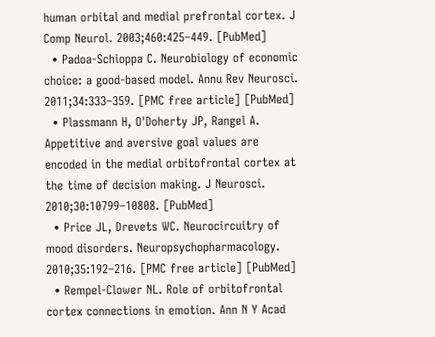human orbital and medial prefrontal cortex. J Comp Neurol. 2003;460:425–449. [PubMed]
  • Padoa-Schioppa C. Neurobiology of economic choice: a good-based model. Annu Rev Neurosci. 2011;34:333–359. [PMC free article] [PubMed]
  • Plassmann H, O'Doherty JP, Rangel A. Appetitive and aversive goal values are encoded in the medial orbitofrontal cortex at the time of decision making. J Neurosci. 2010;30:10799–10808. [PubMed]
  • Price JL, Drevets WC. Neurocircuitry of mood disorders. Neuropsychopharmacology. 2010;35:192–216. [PMC free article] [PubMed]
  • Rempel-Clower NL. Role of orbitofrontal cortex connections in emotion. Ann N Y Acad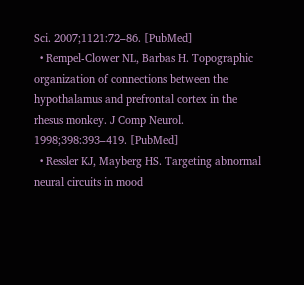Sci. 2007;1121:72–86. [PubMed]
  • Rempel-Clower NL, Barbas H. Topographic organization of connections between the hypothalamus and prefrontal cortex in the rhesus monkey. J Comp Neurol. 1998;398:393–419. [PubMed]
  • Ressler KJ, Mayberg HS. Targeting abnormal neural circuits in mood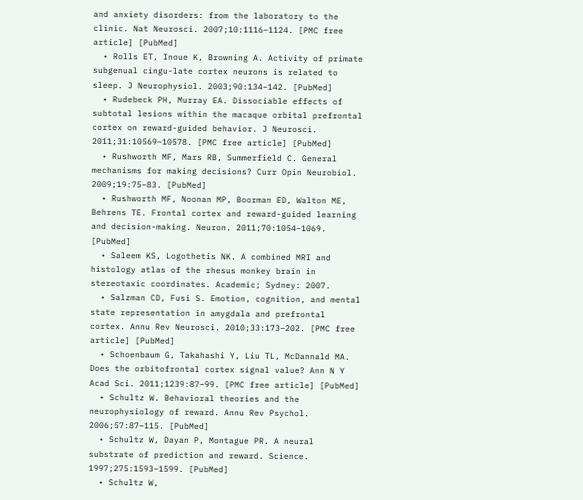and anxiety disorders: from the laboratory to the clinic. Nat Neurosci. 2007;10:1116–1124. [PMC free article] [PubMed]
  • Rolls ET, Inoue K, Browning A. Activity of primate subgenual cingu-late cortex neurons is related to sleep. J Neurophysiol. 2003;90:134–142. [PubMed]
  • Rudebeck PH, Murray EA. Dissociable effects of subtotal lesions within the macaque orbital prefrontal cortex on reward-guided behavior. J Neurosci. 2011;31:10569–10578. [PMC free article] [PubMed]
  • Rushworth MF, Mars RB, Summerfield C. General mechanisms for making decisions? Curr Opin Neurobiol. 2009;19:75–83. [PubMed]
  • Rushworth MF, Noonan MP, Boorman ED, Walton ME, Behrens TE. Frontal cortex and reward-guided learning and decision-making. Neuron. 2011;70:1054–1069. [PubMed]
  • Saleem KS, Logothetis NK. A combined MRI and histology atlas of the rhesus monkey brain in stereotaxic coordinates. Academic; Sydney: 2007.
  • Salzman CD, Fusi S. Emotion, cognition, and mental state representation in amygdala and prefrontal cortex. Annu Rev Neurosci. 2010;33:173–202. [PMC free article] [PubMed]
  • Schoenbaum G, Takahashi Y, Liu TL, McDannald MA. Does the orbitofrontal cortex signal value? Ann N Y Acad Sci. 2011;1239:87–99. [PMC free article] [PubMed]
  • Schultz W. Behavioral theories and the neurophysiology of reward. Annu Rev Psychol. 2006;57:87–115. [PubMed]
  • Schultz W, Dayan P, Montague PR. A neural substrate of prediction and reward. Science. 1997;275:1593–1599. [PubMed]
  • Schultz W,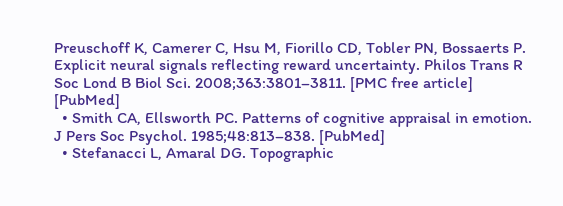Preuschoff K, Camerer C, Hsu M, Fiorillo CD, Tobler PN, Bossaerts P. Explicit neural signals reflecting reward uncertainty. Philos Trans R Soc Lond B Biol Sci. 2008;363:3801–3811. [PMC free article] [PubMed]
  • Smith CA, Ellsworth PC. Patterns of cognitive appraisal in emotion. J Pers Soc Psychol. 1985;48:813–838. [PubMed]
  • Stefanacci L, Amaral DG. Topographic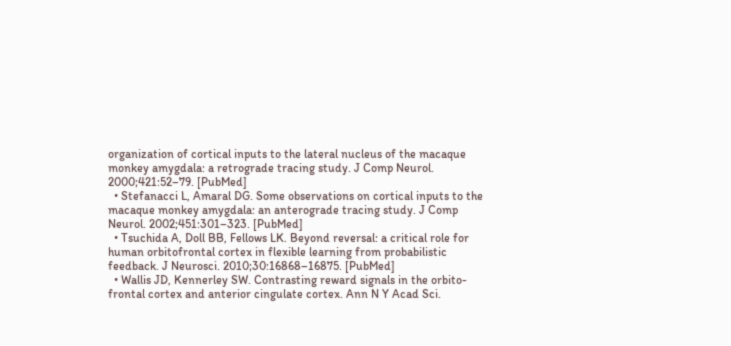organization of cortical inputs to the lateral nucleus of the macaque monkey amygdala: a retrograde tracing study. J Comp Neurol. 2000;421:52–79. [PubMed]
  • Stefanacci L, Amaral DG. Some observations on cortical inputs to the macaque monkey amygdala: an anterograde tracing study. J Comp Neurol. 2002;451:301–323. [PubMed]
  • Tsuchida A, Doll BB, Fellows LK. Beyond reversal: a critical role for human orbitofrontal cortex in flexible learning from probabilistic feedback. J Neurosci. 2010;30:16868–16875. [PubMed]
  • Wallis JD, Kennerley SW. Contrasting reward signals in the orbito-frontal cortex and anterior cingulate cortex. Ann N Y Acad Sci.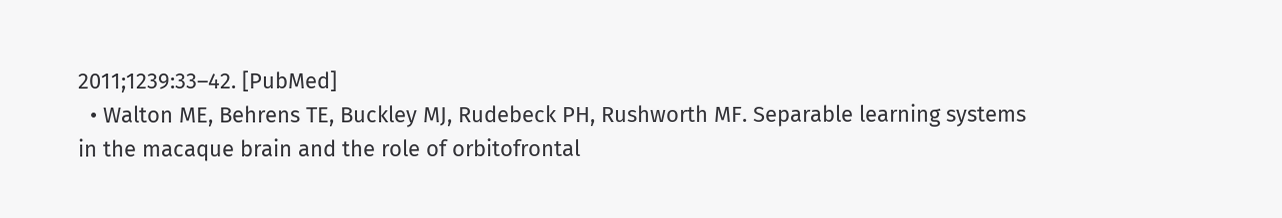2011;1239:33–42. [PubMed]
  • Walton ME, Behrens TE, Buckley MJ, Rudebeck PH, Rushworth MF. Separable learning systems in the macaque brain and the role of orbitofrontal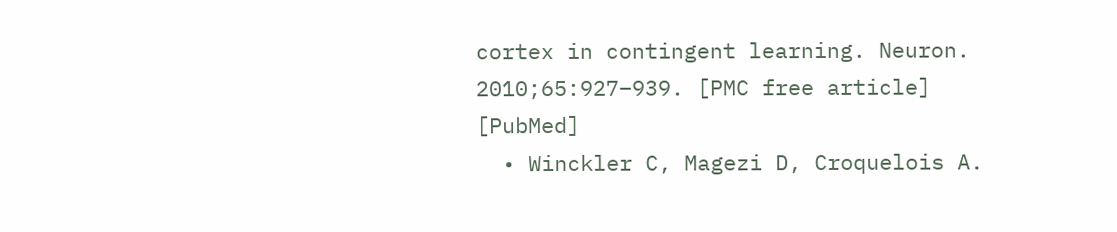cortex in contingent learning. Neuron. 2010;65:927–939. [PMC free article] [PubMed]
  • Winckler C, Magezi D, Croquelois A.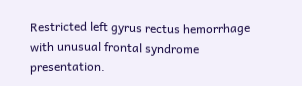Restricted left gyrus rectus hemorrhage with unusual frontal syndrome presentation.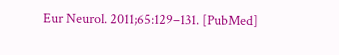Eur Neurol. 2011;65:129–131. [PubMed]